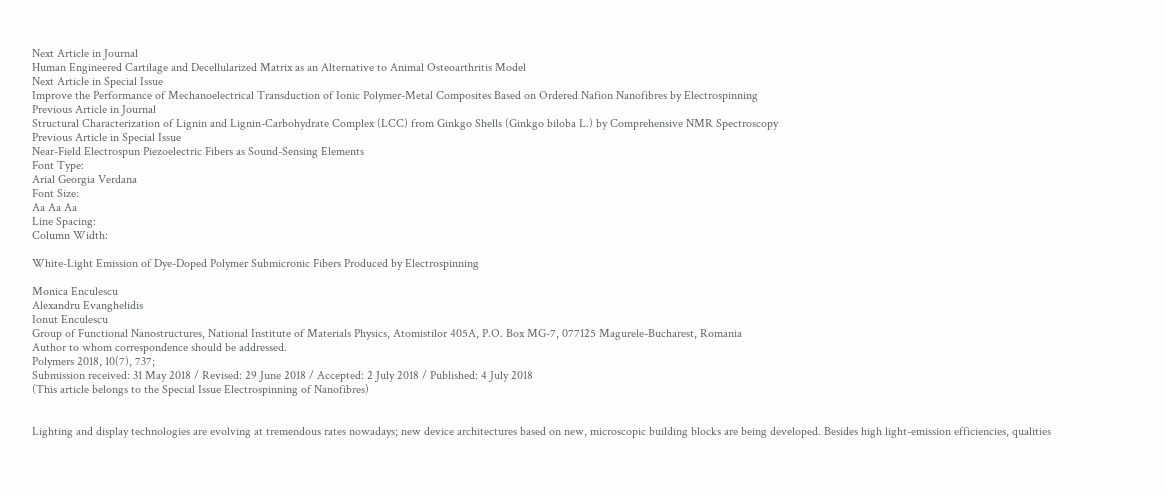Next Article in Journal
Human Engineered Cartilage and Decellularized Matrix as an Alternative to Animal Osteoarthritis Model
Next Article in Special Issue
Improve the Performance of Mechanoelectrical Transduction of Ionic Polymer-Metal Composites Based on Ordered Nafion Nanofibres by Electrospinning
Previous Article in Journal
Structural Characterization of Lignin and Lignin-Carbohydrate Complex (LCC) from Ginkgo Shells (Ginkgo biloba L.) by Comprehensive NMR Spectroscopy
Previous Article in Special Issue
Near-Field Electrospun Piezoelectric Fibers as Sound-Sensing Elements
Font Type:
Arial Georgia Verdana
Font Size:
Aa Aa Aa
Line Spacing:
Column Width:

White-Light Emission of Dye-Doped Polymer Submicronic Fibers Produced by Electrospinning

Monica Enculescu
Alexandru Evanghelidis
Ionut Enculescu
Group of Functional Nanostructures, National Institute of Materials Physics, Atomistilor 405A, P.O. Box MG-7, 077125 Magurele-Bucharest, Romania
Author to whom correspondence should be addressed.
Polymers 2018, 10(7), 737;
Submission received: 31 May 2018 / Revised: 29 June 2018 / Accepted: 2 July 2018 / Published: 4 July 2018
(This article belongs to the Special Issue Electrospinning of Nanofibres)


Lighting and display technologies are evolving at tremendous rates nowadays; new device architectures based on new, microscopic building blocks are being developed. Besides high light-emission efficiencies, qualities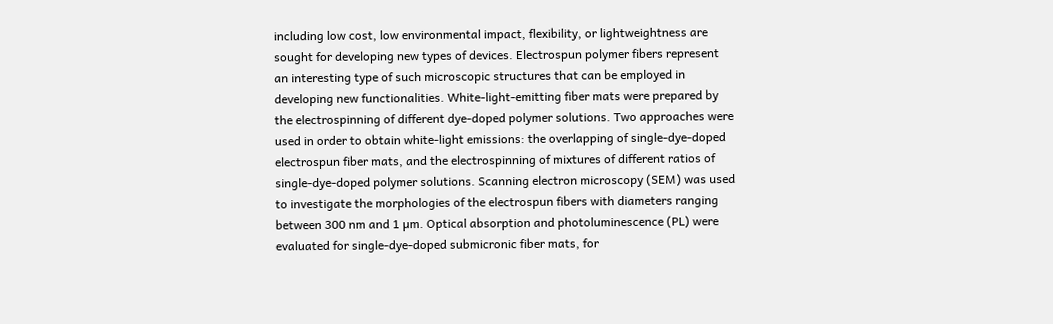including low cost, low environmental impact, flexibility, or lightweightness are sought for developing new types of devices. Electrospun polymer fibers represent an interesting type of such microscopic structures that can be employed in developing new functionalities. White-light-emitting fiber mats were prepared by the electrospinning of different dye-doped polymer solutions. Two approaches were used in order to obtain white-light emissions: the overlapping of single-dye-doped electrospun fiber mats, and the electrospinning of mixtures of different ratios of single-dye-doped polymer solutions. Scanning electron microscopy (SEM) was used to investigate the morphologies of the electrospun fibers with diameters ranging between 300 nm and 1 µm. Optical absorption and photoluminescence (PL) were evaluated for single-dye-doped submicronic fiber mats, for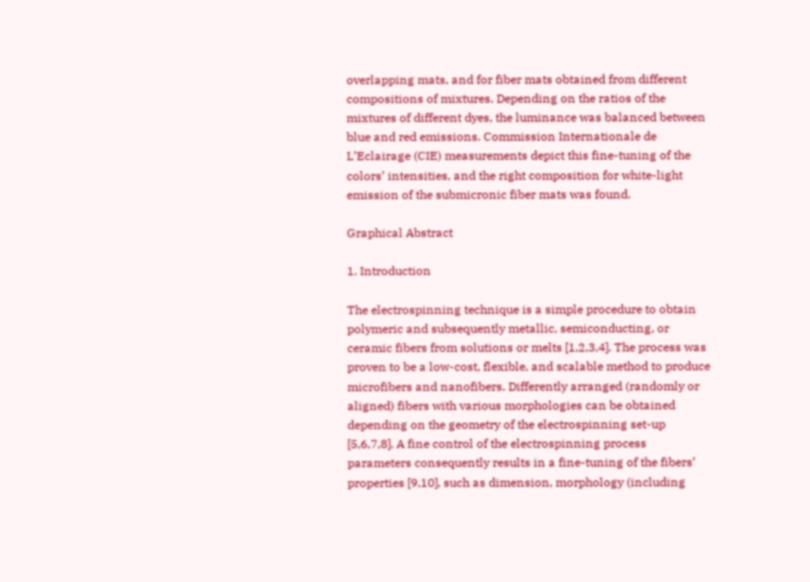overlapping mats, and for fiber mats obtained from different compositions of mixtures. Depending on the ratios of the mixtures of different dyes, the luminance was balanced between blue and red emissions. Commission Internationale de L’Eclairage (CIE) measurements depict this fine-tuning of the colors’ intensities, and the right composition for white-light emission of the submicronic fiber mats was found.

Graphical Abstract

1. Introduction

The electrospinning technique is a simple procedure to obtain polymeric and subsequently metallic, semiconducting, or ceramic fibers from solutions or melts [1,2,3,4]. The process was proven to be a low-cost, flexible, and scalable method to produce microfibers and nanofibers. Differently arranged (randomly or aligned) fibers with various morphologies can be obtained depending on the geometry of the electrospinning set-up [5,6,7,8]. A fine control of the electrospinning process parameters consequently results in a fine-tuning of the fibers’ properties [9,10], such as dimension, morphology (including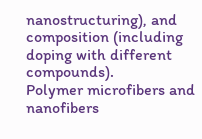nanostructuring), and composition (including doping with different compounds).
Polymer microfibers and nanofibers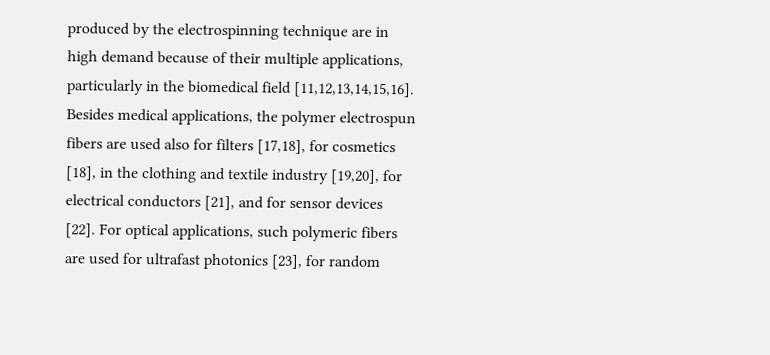produced by the electrospinning technique are in high demand because of their multiple applications, particularly in the biomedical field [11,12,13,14,15,16]. Besides medical applications, the polymer electrospun fibers are used also for filters [17,18], for cosmetics [18], in the clothing and textile industry [19,20], for electrical conductors [21], and for sensor devices [22]. For optical applications, such polymeric fibers are used for ultrafast photonics [23], for random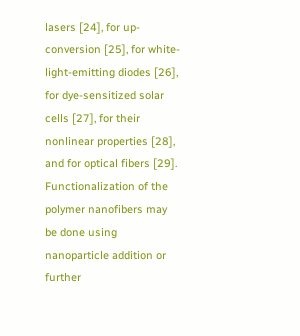lasers [24], for up-conversion [25], for white-light-emitting diodes [26], for dye-sensitized solar cells [27], for their nonlinear properties [28], and for optical fibers [29].
Functionalization of the polymer nanofibers may be done using nanoparticle addition or further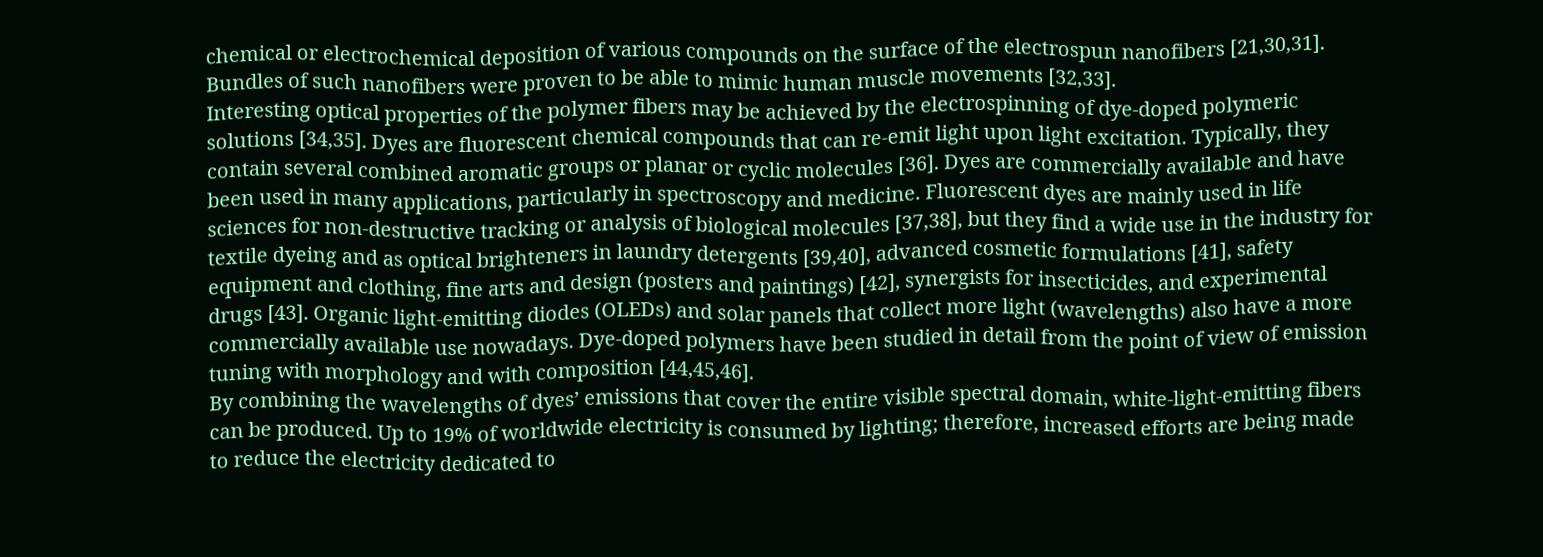chemical or electrochemical deposition of various compounds on the surface of the electrospun nanofibers [21,30,31]. Bundles of such nanofibers were proven to be able to mimic human muscle movements [32,33].
Interesting optical properties of the polymer fibers may be achieved by the electrospinning of dye-doped polymeric solutions [34,35]. Dyes are fluorescent chemical compounds that can re-emit light upon light excitation. Typically, they contain several combined aromatic groups or planar or cyclic molecules [36]. Dyes are commercially available and have been used in many applications, particularly in spectroscopy and medicine. Fluorescent dyes are mainly used in life sciences for non-destructive tracking or analysis of biological molecules [37,38], but they find a wide use in the industry for textile dyeing and as optical brighteners in laundry detergents [39,40], advanced cosmetic formulations [41], safety equipment and clothing, fine arts and design (posters and paintings) [42], synergists for insecticides, and experimental drugs [43]. Organic light-emitting diodes (OLEDs) and solar panels that collect more light (wavelengths) also have a more commercially available use nowadays. Dye-doped polymers have been studied in detail from the point of view of emission tuning with morphology and with composition [44,45,46].
By combining the wavelengths of dyes’ emissions that cover the entire visible spectral domain, white-light-emitting fibers can be produced. Up to 19% of worldwide electricity is consumed by lighting; therefore, increased efforts are being made to reduce the electricity dedicated to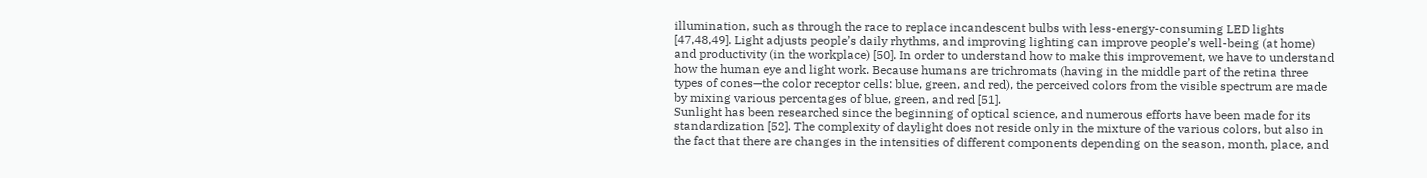illumination, such as through the race to replace incandescent bulbs with less-energy-consuming LED lights [47,48,49]. Light adjusts people’s daily rhythms, and improving lighting can improve people’s well-being (at home) and productivity (in the workplace) [50]. In order to understand how to make this improvement, we have to understand how the human eye and light work. Because humans are trichromats (having in the middle part of the retina three types of cones—the color receptor cells: blue, green, and red), the perceived colors from the visible spectrum are made by mixing various percentages of blue, green, and red [51].
Sunlight has been researched since the beginning of optical science, and numerous efforts have been made for its standardization [52]. The complexity of daylight does not reside only in the mixture of the various colors, but also in the fact that there are changes in the intensities of different components depending on the season, month, place, and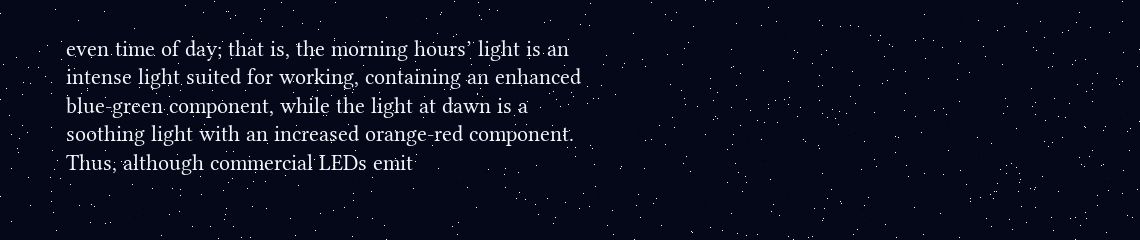even time of day; that is, the morning hours’ light is an intense light suited for working, containing an enhanced blue-green component, while the light at dawn is a soothing light with an increased orange-red component. Thus, although commercial LEDs emit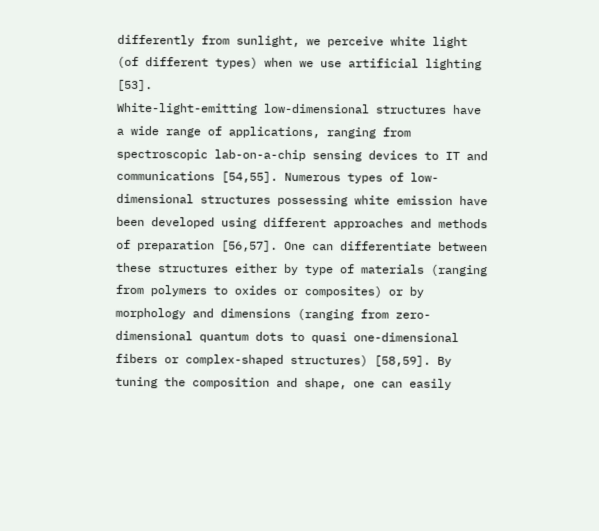differently from sunlight, we perceive white light (of different types) when we use artificial lighting [53].
White-light-emitting low-dimensional structures have a wide range of applications, ranging from spectroscopic lab-on-a-chip sensing devices to IT and communications [54,55]. Numerous types of low-dimensional structures possessing white emission have been developed using different approaches and methods of preparation [56,57]. One can differentiate between these structures either by type of materials (ranging from polymers to oxides or composites) or by morphology and dimensions (ranging from zero-dimensional quantum dots to quasi one-dimensional fibers or complex-shaped structures) [58,59]. By tuning the composition and shape, one can easily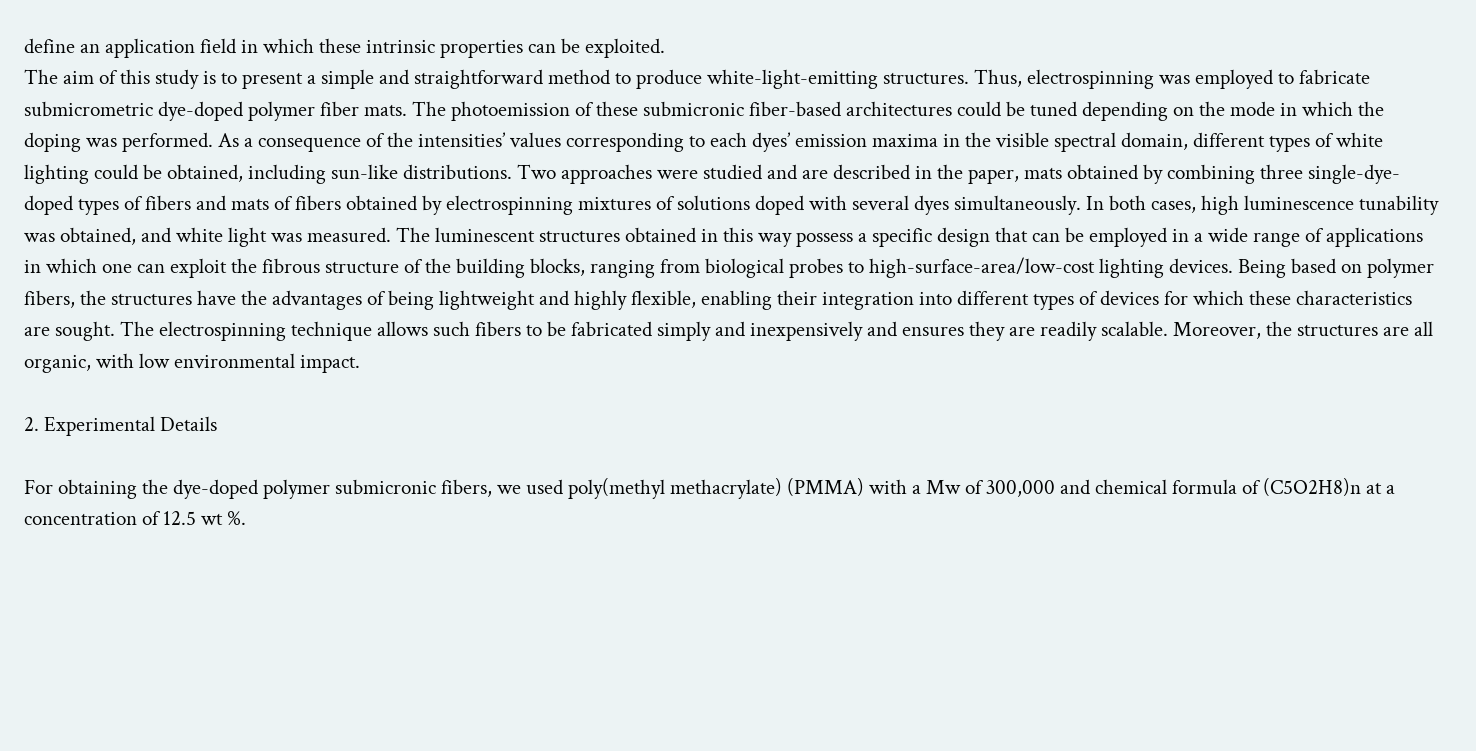define an application field in which these intrinsic properties can be exploited.
The aim of this study is to present a simple and straightforward method to produce white-light-emitting structures. Thus, electrospinning was employed to fabricate submicrometric dye-doped polymer fiber mats. The photoemission of these submicronic fiber-based architectures could be tuned depending on the mode in which the doping was performed. As a consequence of the intensities’ values corresponding to each dyes’ emission maxima in the visible spectral domain, different types of white lighting could be obtained, including sun-like distributions. Two approaches were studied and are described in the paper, mats obtained by combining three single-dye-doped types of fibers and mats of fibers obtained by electrospinning mixtures of solutions doped with several dyes simultaneously. In both cases, high luminescence tunability was obtained, and white light was measured. The luminescent structures obtained in this way possess a specific design that can be employed in a wide range of applications in which one can exploit the fibrous structure of the building blocks, ranging from biological probes to high-surface-area/low-cost lighting devices. Being based on polymer fibers, the structures have the advantages of being lightweight and highly flexible, enabling their integration into different types of devices for which these characteristics are sought. The electrospinning technique allows such fibers to be fabricated simply and inexpensively and ensures they are readily scalable. Moreover, the structures are all organic, with low environmental impact.

2. Experimental Details

For obtaining the dye-doped polymer submicronic fibers, we used poly(methyl methacrylate) (PMMA) with a Mw of 300,000 and chemical formula of (C5O2H8)n at a concentration of 12.5 wt %.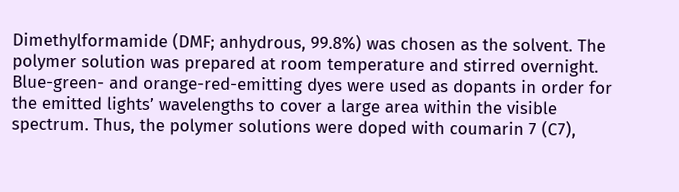Dimethylformamide (DMF; anhydrous, 99.8%) was chosen as the solvent. The polymer solution was prepared at room temperature and stirred overnight. Blue-green- and orange-red-emitting dyes were used as dopants in order for the emitted lights’ wavelengths to cover a large area within the visible spectrum. Thus, the polymer solutions were doped with coumarin 7 (C7),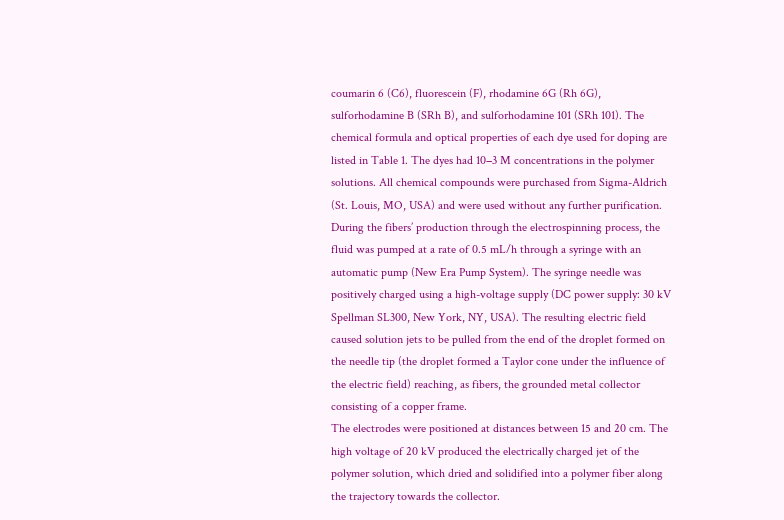coumarin 6 (C6), fluorescein (F), rhodamine 6G (Rh 6G), sulforhodamine B (SRh B), and sulforhodamine 101 (SRh 101). The chemical formula and optical properties of each dye used for doping are listed in Table 1. The dyes had 10−3 M concentrations in the polymer solutions. All chemical compounds were purchased from Sigma-Aldrich (St. Louis, MO, USA) and were used without any further purification.
During the fibers’ production through the electrospinning process, the fluid was pumped at a rate of 0.5 mL/h through a syringe with an automatic pump (New Era Pump System). The syringe needle was positively charged using a high-voltage supply (DC power supply: 30 kV Spellman SL300, New York, NY, USA). The resulting electric field caused solution jets to be pulled from the end of the droplet formed on the needle tip (the droplet formed a Taylor cone under the influence of the electric field) reaching, as fibers, the grounded metal collector consisting of a copper frame.
The electrodes were positioned at distances between 15 and 20 cm. The high voltage of 20 kV produced the electrically charged jet of the polymer solution, which dried and solidified into a polymer fiber along the trajectory towards the collector.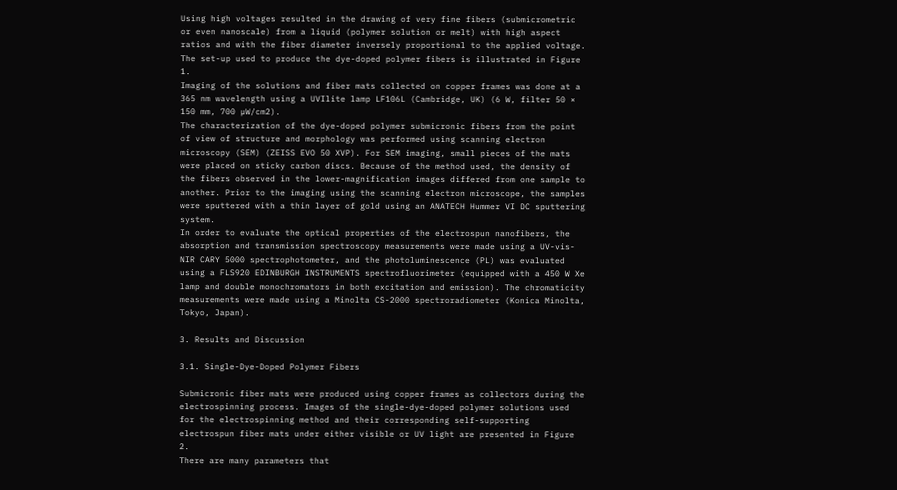Using high voltages resulted in the drawing of very fine fibers (submicrometric or even nanoscale) from a liquid (polymer solution or melt) with high aspect ratios and with the fiber diameter inversely proportional to the applied voltage. The set-up used to produce the dye-doped polymer fibers is illustrated in Figure 1.
Imaging of the solutions and fiber mats collected on copper frames was done at a 365 nm wavelength using a UVIlite lamp LF106L (Cambridge, UK) (6 W, filter 50 × 150 mm, 700 µW/cm2).
The characterization of the dye-doped polymer submicronic fibers from the point of view of structure and morphology was performed using scanning electron microscopy (SEM) (ZEISS EVO 50 XVP). For SEM imaging, small pieces of the mats were placed on sticky carbon discs. Because of the method used, the density of the fibers observed in the lower-magnification images differed from one sample to another. Prior to the imaging using the scanning electron microscope, the samples were sputtered with a thin layer of gold using an ANATECH Hummer VI DC sputtering system.
In order to evaluate the optical properties of the electrospun nanofibers, the absorption and transmission spectroscopy measurements were made using a UV-vis-NIR CARY 5000 spectrophotometer, and the photoluminescence (PL) was evaluated using a FLS920 EDINBURGH INSTRUMENTS spectrofluorimeter (equipped with a 450 W Xe lamp and double monochromators in both excitation and emission). The chromaticity measurements were made using a Minolta CS-2000 spectroradiometer (Konica Minolta, Tokyo, Japan).

3. Results and Discussion

3.1. Single-Dye-Doped Polymer Fibers

Submicronic fiber mats were produced using copper frames as collectors during the electrospinning process. Images of the single-dye-doped polymer solutions used for the electrospinning method and their corresponding self-supporting electrospun fiber mats under either visible or UV light are presented in Figure 2.
There are many parameters that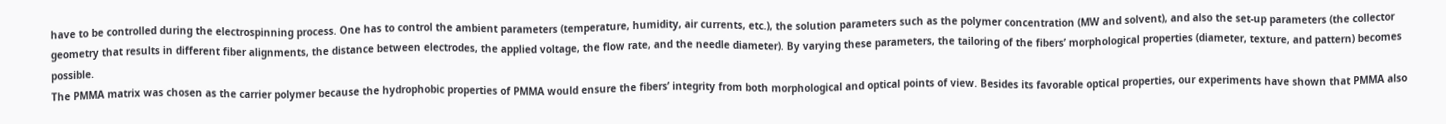have to be controlled during the electrospinning process. One has to control the ambient parameters (temperature, humidity, air currents, etc.), the solution parameters such as the polymer concentration (MW and solvent), and also the set-up parameters (the collector geometry that results in different fiber alignments, the distance between electrodes, the applied voltage, the flow rate, and the needle diameter). By varying these parameters, the tailoring of the fibers’ morphological properties (diameter, texture, and pattern) becomes possible.
The PMMA matrix was chosen as the carrier polymer because the hydrophobic properties of PMMA would ensure the fibers’ integrity from both morphological and optical points of view. Besides its favorable optical properties, our experiments have shown that PMMA also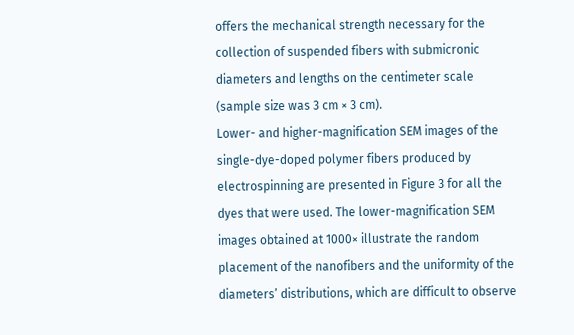offers the mechanical strength necessary for the collection of suspended fibers with submicronic diameters and lengths on the centimeter scale (sample size was 3 cm × 3 cm).
Lower- and higher-magnification SEM images of the single-dye-doped polymer fibers produced by electrospinning are presented in Figure 3 for all the dyes that were used. The lower-magnification SEM images obtained at 1000× illustrate the random placement of the nanofibers and the uniformity of the diameters’ distributions, which are difficult to observe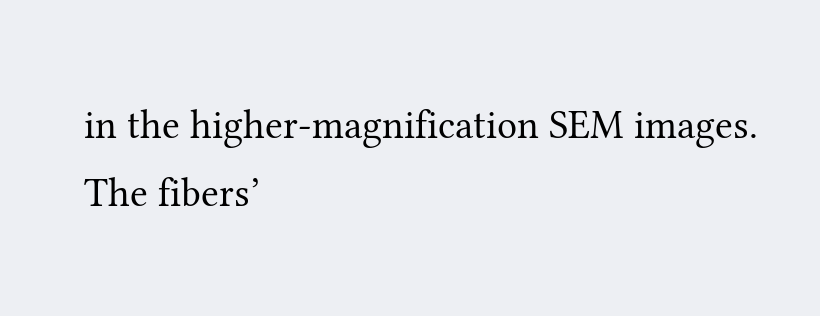in the higher-magnification SEM images.
The fibers’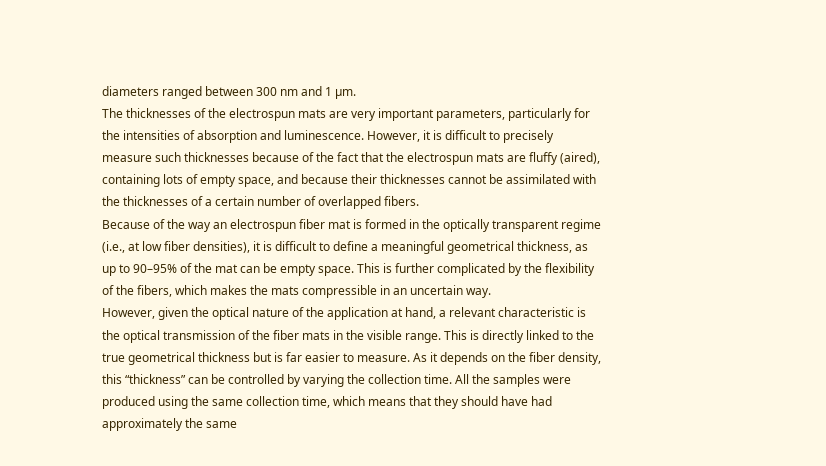diameters ranged between 300 nm and 1 µm.
The thicknesses of the electrospun mats are very important parameters, particularly for the intensities of absorption and luminescence. However, it is difficult to precisely measure such thicknesses because of the fact that the electrospun mats are fluffy (aired), containing lots of empty space, and because their thicknesses cannot be assimilated with the thicknesses of a certain number of overlapped fibers.
Because of the way an electrospun fiber mat is formed in the optically transparent regime (i.e., at low fiber densities), it is difficult to define a meaningful geometrical thickness, as up to 90–95% of the mat can be empty space. This is further complicated by the flexibility of the fibers, which makes the mats compressible in an uncertain way.
However, given the optical nature of the application at hand, a relevant characteristic is the optical transmission of the fiber mats in the visible range. This is directly linked to the true geometrical thickness but is far easier to measure. As it depends on the fiber density, this “thickness” can be controlled by varying the collection time. All the samples were produced using the same collection time, which means that they should have had approximately the same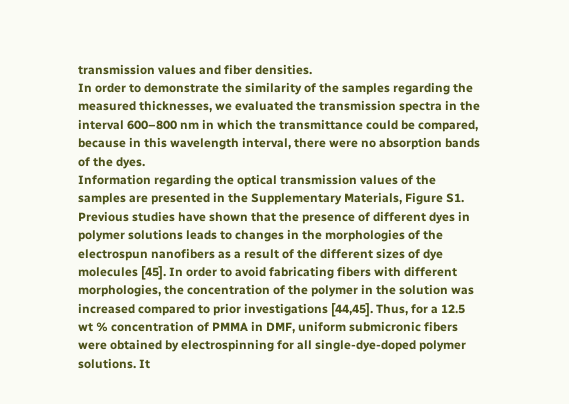transmission values and fiber densities.
In order to demonstrate the similarity of the samples regarding the measured thicknesses, we evaluated the transmission spectra in the interval 600–800 nm in which the transmittance could be compared, because in this wavelength interval, there were no absorption bands of the dyes.
Information regarding the optical transmission values of the samples are presented in the Supplementary Materials, Figure S1.
Previous studies have shown that the presence of different dyes in polymer solutions leads to changes in the morphologies of the electrospun nanofibers as a result of the different sizes of dye molecules [45]. In order to avoid fabricating fibers with different morphologies, the concentration of the polymer in the solution was increased compared to prior investigations [44,45]. Thus, for a 12.5 wt % concentration of PMMA in DMF, uniform submicronic fibers were obtained by electrospinning for all single-dye-doped polymer solutions. It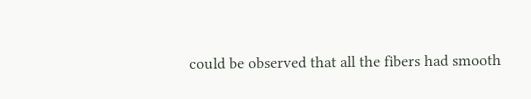could be observed that all the fibers had smooth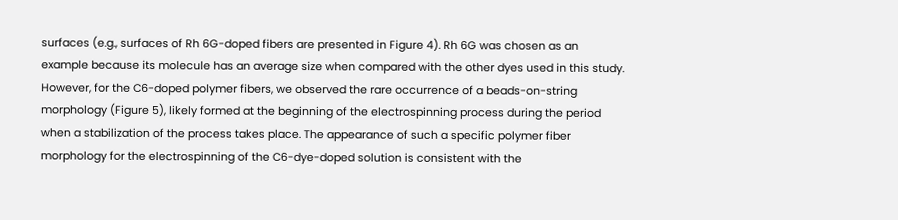surfaces (e.g., surfaces of Rh 6G-doped fibers are presented in Figure 4). Rh 6G was chosen as an example because its molecule has an average size when compared with the other dyes used in this study.
However, for the C6-doped polymer fibers, we observed the rare occurrence of a beads-on-string morphology (Figure 5), likely formed at the beginning of the electrospinning process during the period when a stabilization of the process takes place. The appearance of such a specific polymer fiber morphology for the electrospinning of the C6-dye-doped solution is consistent with the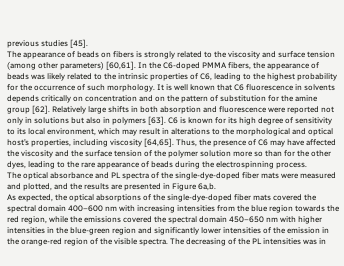previous studies [45].
The appearance of beads on fibers is strongly related to the viscosity and surface tension (among other parameters) [60,61]. In the C6-doped PMMA fibers, the appearance of beads was likely related to the intrinsic properties of C6, leading to the highest probability for the occurrence of such morphology. It is well known that C6 fluorescence in solvents depends critically on concentration and on the pattern of substitution for the amine group [62]. Relatively large shifts in both absorption and fluorescence were reported not only in solutions but also in polymers [63]. C6 is known for its high degree of sensitivity to its local environment, which may result in alterations to the morphological and optical host’s properties, including viscosity [64,65]. Thus, the presence of C6 may have affected the viscosity and the surface tension of the polymer solution more so than for the other dyes, leading to the rare appearance of beads during the electrospinning process.
The optical absorbance and PL spectra of the single-dye-doped fiber mats were measured and plotted, and the results are presented in Figure 6a,b.
As expected, the optical absorptions of the single-dye-doped fiber mats covered the spectral domain 400–600 nm with increasing intensities from the blue region towards the red region, while the emissions covered the spectral domain 450–650 nm with higher intensities in the blue-green region and significantly lower intensities of the emission in the orange-red region of the visible spectra. The decreasing of the PL intensities was in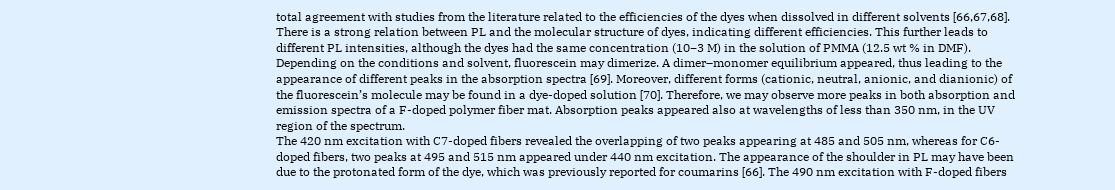total agreement with studies from the literature related to the efficiencies of the dyes when dissolved in different solvents [66,67,68]. There is a strong relation between PL and the molecular structure of dyes, indicating different efficiencies. This further leads to different PL intensities, although the dyes had the same concentration (10−3 M) in the solution of PMMA (12.5 wt % in DMF).
Depending on the conditions and solvent, fluorescein may dimerize. A dimer–monomer equilibrium appeared, thus leading to the appearance of different peaks in the absorption spectra [69]. Moreover, different forms (cationic, neutral, anionic, and dianionic) of the fluorescein’s molecule may be found in a dye-doped solution [70]. Therefore, we may observe more peaks in both absorption and emission spectra of a F-doped polymer fiber mat. Absorption peaks appeared also at wavelengths of less than 350 nm, in the UV region of the spectrum.
The 420 nm excitation with C7-doped fibers revealed the overlapping of two peaks appearing at 485 and 505 nm, whereas for C6-doped fibers, two peaks at 495 and 515 nm appeared under 440 nm excitation. The appearance of the shoulder in PL may have been due to the protonated form of the dye, which was previously reported for coumarins [66]. The 490 nm excitation with F-doped fibers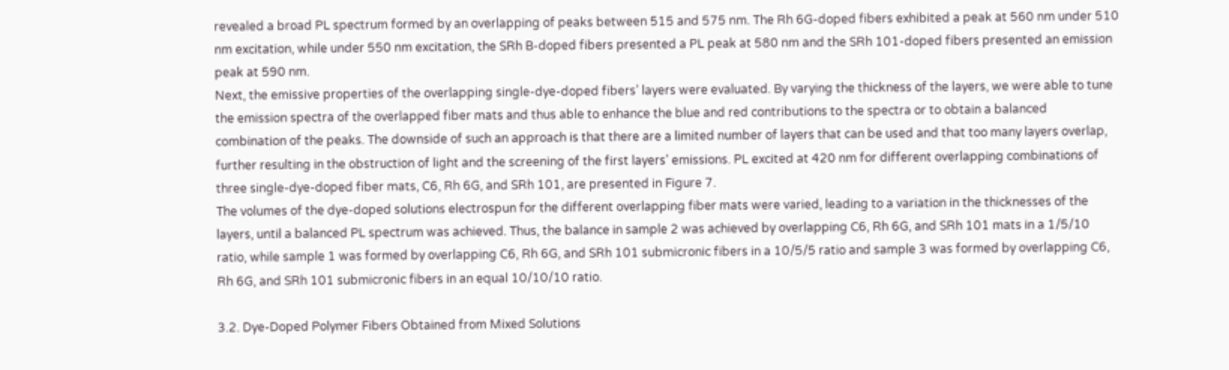revealed a broad PL spectrum formed by an overlapping of peaks between 515 and 575 nm. The Rh 6G-doped fibers exhibited a peak at 560 nm under 510 nm excitation, while under 550 nm excitation, the SRh B-doped fibers presented a PL peak at 580 nm and the SRh 101-doped fibers presented an emission peak at 590 nm.
Next, the emissive properties of the overlapping single-dye-doped fibers’ layers were evaluated. By varying the thickness of the layers, we were able to tune the emission spectra of the overlapped fiber mats and thus able to enhance the blue and red contributions to the spectra or to obtain a balanced combination of the peaks. The downside of such an approach is that there are a limited number of layers that can be used and that too many layers overlap, further resulting in the obstruction of light and the screening of the first layers’ emissions. PL excited at 420 nm for different overlapping combinations of three single-dye-doped fiber mats, C6, Rh 6G, and SRh 101, are presented in Figure 7.
The volumes of the dye-doped solutions electrospun for the different overlapping fiber mats were varied, leading to a variation in the thicknesses of the layers, until a balanced PL spectrum was achieved. Thus, the balance in sample 2 was achieved by overlapping C6, Rh 6G, and SRh 101 mats in a 1/5/10 ratio, while sample 1 was formed by overlapping C6, Rh 6G, and SRh 101 submicronic fibers in a 10/5/5 ratio and sample 3 was formed by overlapping C6, Rh 6G, and SRh 101 submicronic fibers in an equal 10/10/10 ratio.

3.2. Dye-Doped Polymer Fibers Obtained from Mixed Solutions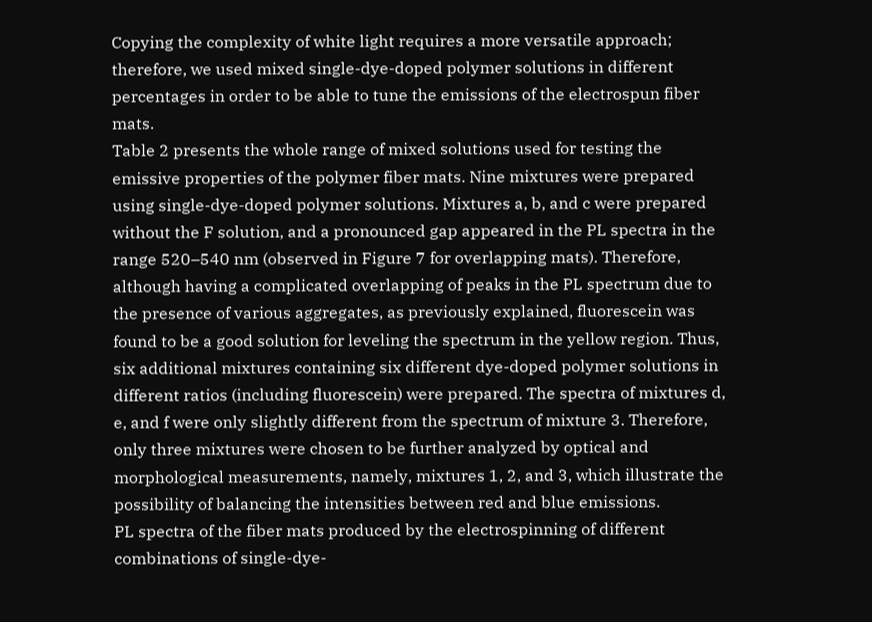Copying the complexity of white light requires a more versatile approach; therefore, we used mixed single-dye-doped polymer solutions in different percentages in order to be able to tune the emissions of the electrospun fiber mats.
Table 2 presents the whole range of mixed solutions used for testing the emissive properties of the polymer fiber mats. Nine mixtures were prepared using single-dye-doped polymer solutions. Mixtures a, b, and c were prepared without the F solution, and a pronounced gap appeared in the PL spectra in the range 520–540 nm (observed in Figure 7 for overlapping mats). Therefore, although having a complicated overlapping of peaks in the PL spectrum due to the presence of various aggregates, as previously explained, fluorescein was found to be a good solution for leveling the spectrum in the yellow region. Thus, six additional mixtures containing six different dye-doped polymer solutions in different ratios (including fluorescein) were prepared. The spectra of mixtures d, e, and f were only slightly different from the spectrum of mixture 3. Therefore, only three mixtures were chosen to be further analyzed by optical and morphological measurements, namely, mixtures 1, 2, and 3, which illustrate the possibility of balancing the intensities between red and blue emissions.
PL spectra of the fiber mats produced by the electrospinning of different combinations of single-dye-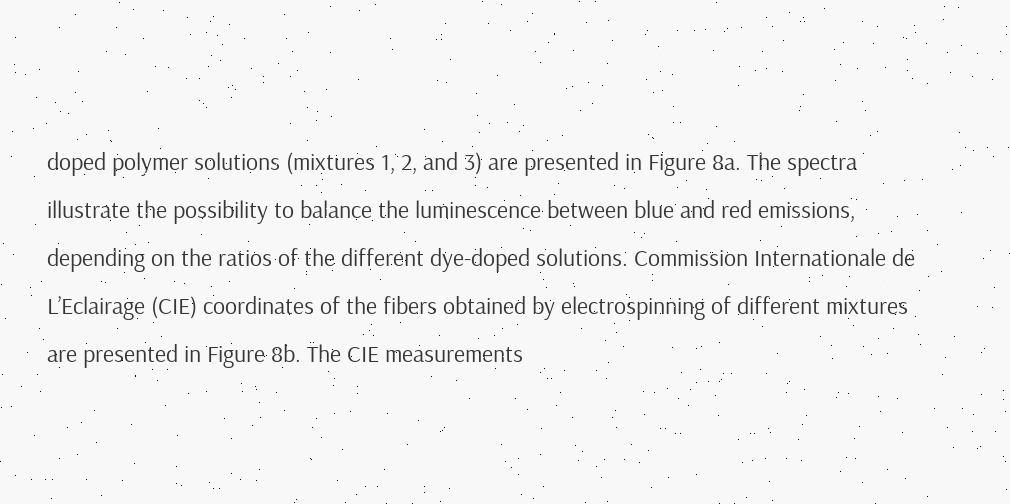doped polymer solutions (mixtures 1, 2, and 3) are presented in Figure 8a. The spectra illustrate the possibility to balance the luminescence between blue and red emissions, depending on the ratios of the different dye-doped solutions. Commission Internationale de L’Eclairage (CIE) coordinates of the fibers obtained by electrospinning of different mixtures are presented in Figure 8b. The CIE measurements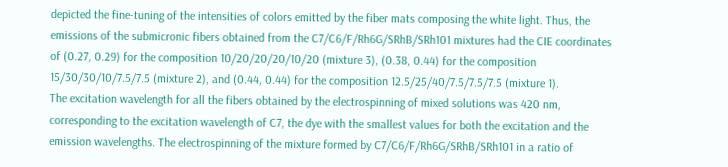depicted the fine-tuning of the intensities of colors emitted by the fiber mats composing the white light. Thus, the emissions of the submicronic fibers obtained from the C7/C6/F/Rh6G/SRhB/SRh101 mixtures had the CIE coordinates of (0.27, 0.29) for the composition 10/20/20/20/10/20 (mixture 3), (0.38, 0.44) for the composition 15/30/30/10/7.5/7.5 (mixture 2), and (0.44, 0.44) for the composition 12.5/25/40/7.5/7.5/7.5 (mixture 1).
The excitation wavelength for all the fibers obtained by the electrospinning of mixed solutions was 420 nm, corresponding to the excitation wavelength of C7, the dye with the smallest values for both the excitation and the emission wavelengths. The electrospinning of the mixture formed by C7/C6/F/Rh6G/SRhB/SRh101 in a ratio of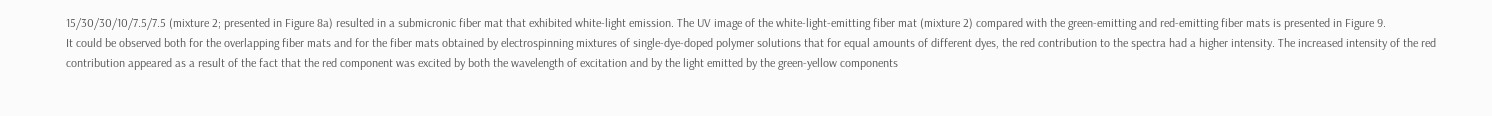15/30/30/10/7.5/7.5 (mixture 2; presented in Figure 8a) resulted in a submicronic fiber mat that exhibited white-light emission. The UV image of the white-light-emitting fiber mat (mixture 2) compared with the green-emitting and red-emitting fiber mats is presented in Figure 9.
It could be observed both for the overlapping fiber mats and for the fiber mats obtained by electrospinning mixtures of single-dye-doped polymer solutions that for equal amounts of different dyes, the red contribution to the spectra had a higher intensity. The increased intensity of the red contribution appeared as a result of the fact that the red component was excited by both the wavelength of excitation and by the light emitted by the green-yellow components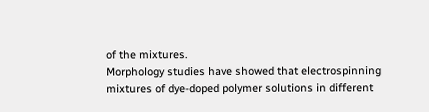of the mixtures.
Morphology studies have showed that electrospinning mixtures of dye-doped polymer solutions in different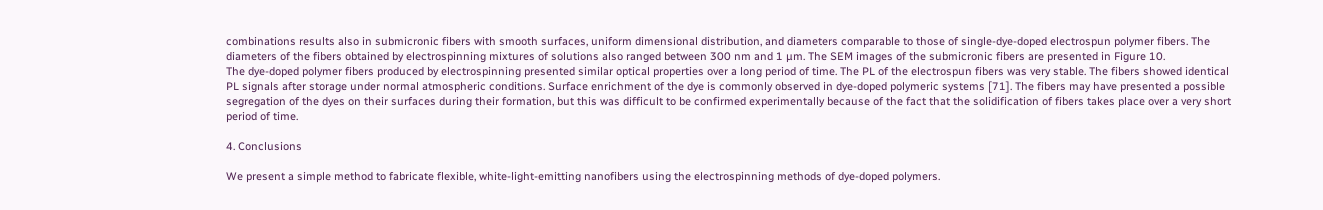combinations results also in submicronic fibers with smooth surfaces, uniform dimensional distribution, and diameters comparable to those of single-dye-doped electrospun polymer fibers. The diameters of the fibers obtained by electrospinning mixtures of solutions also ranged between 300 nm and 1 µm. The SEM images of the submicronic fibers are presented in Figure 10.
The dye-doped polymer fibers produced by electrospinning presented similar optical properties over a long period of time. The PL of the electrospun fibers was very stable. The fibers showed identical PL signals after storage under normal atmospheric conditions. Surface enrichment of the dye is commonly observed in dye-doped polymeric systems [71]. The fibers may have presented a possible segregation of the dyes on their surfaces during their formation, but this was difficult to be confirmed experimentally because of the fact that the solidification of fibers takes place over a very short period of time.

4. Conclusions

We present a simple method to fabricate flexible, white-light-emitting nanofibers using the electrospinning methods of dye-doped polymers.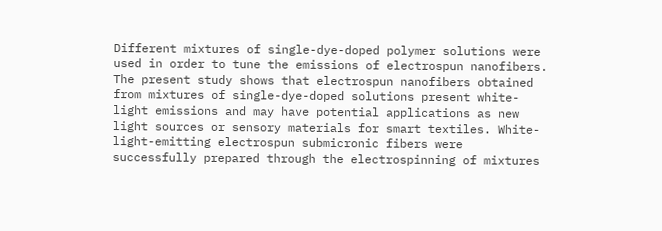Different mixtures of single-dye-doped polymer solutions were used in order to tune the emissions of electrospun nanofibers. The present study shows that electrospun nanofibers obtained from mixtures of single-dye-doped solutions present white-light emissions and may have potential applications as new light sources or sensory materials for smart textiles. White-light-emitting electrospun submicronic fibers were successfully prepared through the electrospinning of mixtures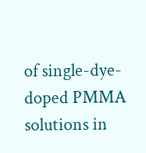of single-dye-doped PMMA solutions in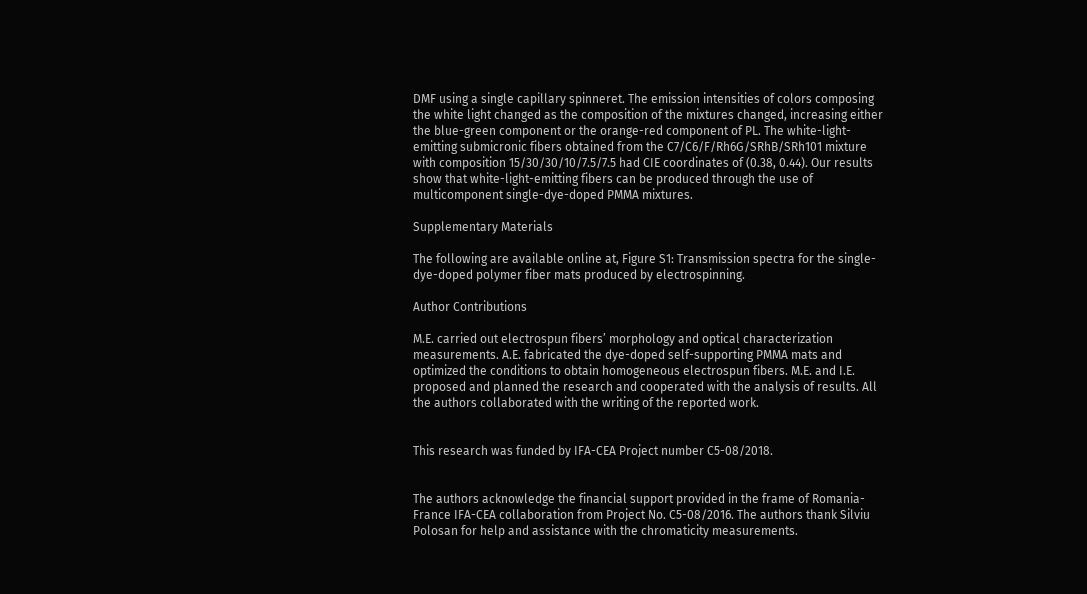DMF using a single capillary spinneret. The emission intensities of colors composing the white light changed as the composition of the mixtures changed, increasing either the blue-green component or the orange-red component of PL. The white-light-emitting submicronic fibers obtained from the C7/C6/F/Rh6G/SRhB/SRh101 mixture with composition 15/30/30/10/7.5/7.5 had CIE coordinates of (0.38, 0.44). Our results show that white-light-emitting fibers can be produced through the use of multicomponent single-dye-doped PMMA mixtures.

Supplementary Materials

The following are available online at, Figure S1: Transmission spectra for the single-dye-doped polymer fiber mats produced by electrospinning.

Author Contributions

M.E. carried out electrospun fibers’ morphology and optical characterization measurements. A.E. fabricated the dye-doped self-supporting PMMA mats and optimized the conditions to obtain homogeneous electrospun fibers. M.E. and I.E. proposed and planned the research and cooperated with the analysis of results. All the authors collaborated with the writing of the reported work.


This research was funded by IFA-CEA Project number C5-08/2018.


The authors acknowledge the financial support provided in the frame of Romania-France IFA-CEA collaboration from Project No. C5-08/2016. The authors thank Silviu Polosan for help and assistance with the chromaticity measurements.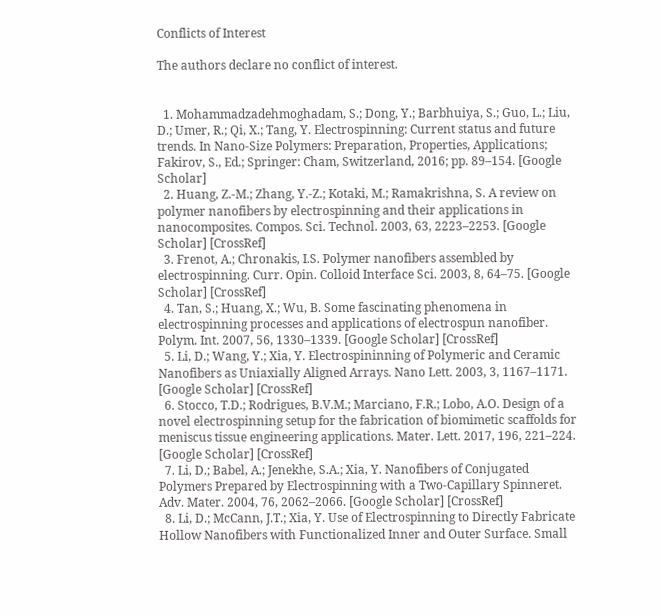Conflicts of Interest

The authors declare no conflict of interest.


  1. Mohammadzadehmoghadam, S.; Dong, Y.; Barbhuiya, S.; Guo, L.; Liu, D.; Umer, R.; Qi, X.; Tang, Y. Electrospinning: Current status and future trends. In Nano-Size Polymers: Preparation, Properties, Applications; Fakirov, S., Ed.; Springer: Cham, Switzerland, 2016; pp. 89–154. [Google Scholar]
  2. Huang, Z.-M.; Zhang, Y.-Z.; Kotaki, M.; Ramakrishna, S. A review on polymer nanofibers by electrospinning and their applications in nanocomposites. Compos. Sci. Technol. 2003, 63, 2223–2253. [Google Scholar] [CrossRef]
  3. Frenot, A.; Chronakis, I.S. Polymer nanofibers assembled by electrospinning. Curr. Opin. Colloid Interface Sci. 2003, 8, 64–75. [Google Scholar] [CrossRef]
  4. Tan, S.; Huang, X.; Wu, B. Some fascinating phenomena in electrospinning processes and applications of electrospun nanofiber. Polym. Int. 2007, 56, 1330–1339. [Google Scholar] [CrossRef]
  5. Li, D.; Wang, Y.; Xia, Y. Electrospininning of Polymeric and Ceramic Nanofibers as Uniaxially Aligned Arrays. Nano Lett. 2003, 3, 1167–1171. [Google Scholar] [CrossRef]
  6. Stocco, T.D.; Rodrigues, B.V.M.; Marciano, F.R.; Lobo, A.O. Design of a novel electrospinning setup for the fabrication of biomimetic scaffolds for meniscus tissue engineering applications. Mater. Lett. 2017, 196, 221–224. [Google Scholar] [CrossRef]
  7. Li, D.; Babel, A.; Jenekhe, S.A.; Xia, Y. Nanofibers of Conjugated Polymers Prepared by Electrospinning with a Two-Capillary Spinneret. Adv. Mater. 2004, 76, 2062–2066. [Google Scholar] [CrossRef]
  8. Li, D.; McCann, J.T.; Xia, Y. Use of Electrospinning to Directly Fabricate Hollow Nanofibers with Functionalized Inner and Outer Surface. Small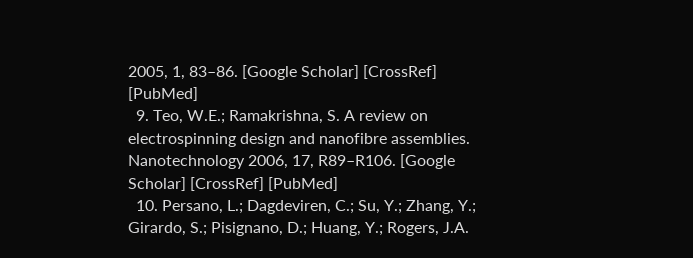2005, 1, 83–86. [Google Scholar] [CrossRef] [PubMed]
  9. Teo, W.E.; Ramakrishna, S. A review on electrospinning design and nanofibre assemblies. Nanotechnology 2006, 17, R89–R106. [Google Scholar] [CrossRef] [PubMed]
  10. Persano, L.; Dagdeviren, C.; Su, Y.; Zhang, Y.; Girardo, S.; Pisignano, D.; Huang, Y.; Rogers, J.A.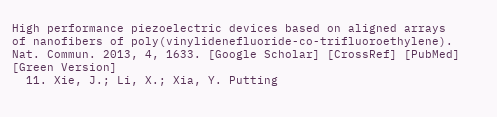High performance piezoelectric devices based on aligned arrays of nanofibers of poly(vinylidenefluoride-co-trifluoroethylene). Nat. Commun. 2013, 4, 1633. [Google Scholar] [CrossRef] [PubMed] [Green Version]
  11. Xie, J.; Li, X.; Xia, Y. Putting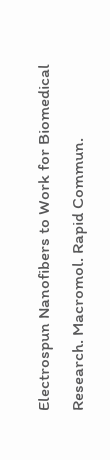Electrospun Nanofibers to Work for Biomedical Research. Macromol. Rapid Commun.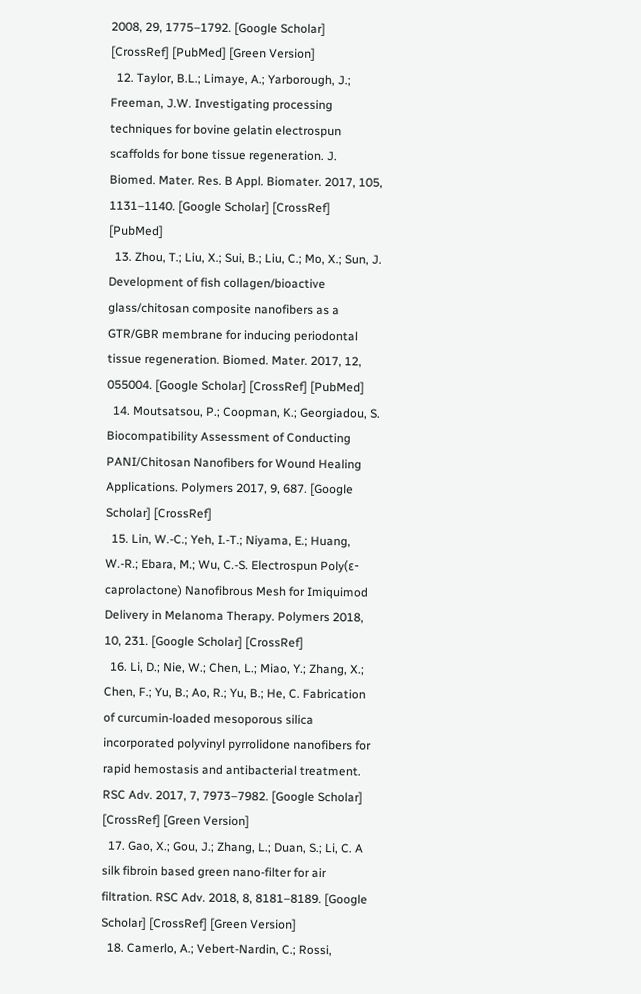2008, 29, 1775–1792. [Google Scholar] [CrossRef] [PubMed] [Green Version]
  12. Taylor, B.L.; Limaye, A.; Yarborough, J.; Freeman, J.W. Investigating processing techniques for bovine gelatin electrospun scaffolds for bone tissue regeneration. J. Biomed. Mater. Res. B Appl. Biomater. 2017, 105, 1131–1140. [Google Scholar] [CrossRef] [PubMed]
  13. Zhou, T.; Liu, X.; Sui, B.; Liu, C.; Mo, X.; Sun, J. Development of fish collagen/bioactive glass/chitosan composite nanofibers as a GTR/GBR membrane for inducing periodontal tissue regeneration. Biomed. Mater. 2017, 12, 055004. [Google Scholar] [CrossRef] [PubMed]
  14. Moutsatsou, P.; Coopman, K.; Georgiadou, S. Biocompatibility Assessment of Conducting PANI/Chitosan Nanofibers for Wound Healing Applications. Polymers 2017, 9, 687. [Google Scholar] [CrossRef]
  15. Lin, W.-C.; Yeh, I.-T.; Niyama, E.; Huang, W.-R.; Ebara, M.; Wu, C.-S. Electrospun Poly(ε-caprolactone) Nanofibrous Mesh for Imiquimod Delivery in Melanoma Therapy. Polymers 2018, 10, 231. [Google Scholar] [CrossRef]
  16. Li, D.; Nie, W.; Chen, L.; Miao, Y.; Zhang, X.; Chen, F.; Yu, B.; Ao, R.; Yu, B.; He, C. Fabrication of curcumin-loaded mesoporous silica incorporated polyvinyl pyrrolidone nanofibers for rapid hemostasis and antibacterial treatment. RSC Adv. 2017, 7, 7973–7982. [Google Scholar] [CrossRef] [Green Version]
  17. Gao, X.; Gou, J.; Zhang, L.; Duan, S.; Li, C. A silk fibroin based green nano-filter for air filtration. RSC Adv. 2018, 8, 8181–8189. [Google Scholar] [CrossRef] [Green Version]
  18. Camerlo, A.; Vebert-Nardin, C.; Rossi,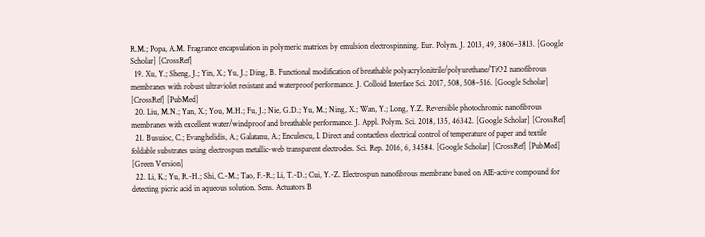R.M.; Popa, A.M. Fragrance encapsulation in polymeric matrices by emulsion electrospinning. Eur. Polym. J. 2013, 49, 3806–3813. [Google Scholar] [CrossRef]
  19. Xu, Y.; Sheng, J.; Yin, X.; Yu, J.; Ding, B. Functional modification of breathable polyacrylonitrile/polyurethane/TiO2 nanofibrous membranes with robust ultraviolet resistant and waterproof performance. J. Colloid Interface Sci. 2017, 508, 508–516. [Google Scholar] [CrossRef] [PubMed]
  20. Liu, M.N.; Yan, X.; You, M.H.; Fu, J.; Nie, G.D.; Yu, M.; Ning, X.; Wan, Y.; Long, Y.Z. Reversible photochromic nanofibrous membranes with excellent water/windproof and breathable performance. J. Appl. Polym. Sci. 2018, 135, 46342. [Google Scholar] [CrossRef]
  21. Busuioc, C.; Evanghelidis, A.; Galatanu, A.; Enculescu, I. Direct and contactless electrical control of temperature of paper and textile foldable substrates using electrospun metallic-web transparent electrodes. Sci. Rep. 2016, 6, 34584. [Google Scholar] [CrossRef] [PubMed] [Green Version]
  22. Li, K.; Yu, R.-H.; Shi, C.-M.; Tao, F.-R.; Li, T.-D.; Cui, Y.-Z. Electrospun nanofibrous membrane based on AIE-active compound for detecting picric acid in aqueous solution. Sens. Actuators B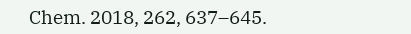Chem. 2018, 262, 637–645.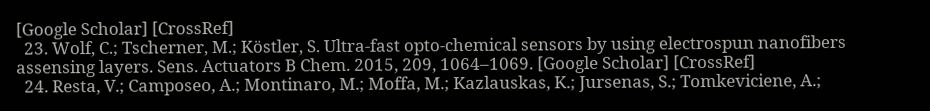[Google Scholar] [CrossRef]
  23. Wolf, C.; Tscherner, M.; Köstler, S. Ultra-fast opto-chemical sensors by using electrospun nanofibers assensing layers. Sens. Actuators B Chem. 2015, 209, 1064–1069. [Google Scholar] [CrossRef]
  24. Resta, V.; Camposeo, A.; Montinaro, M.; Moffa, M.; Kazlauskas, K.; Jursenas, S.; Tomkeviciene, A.;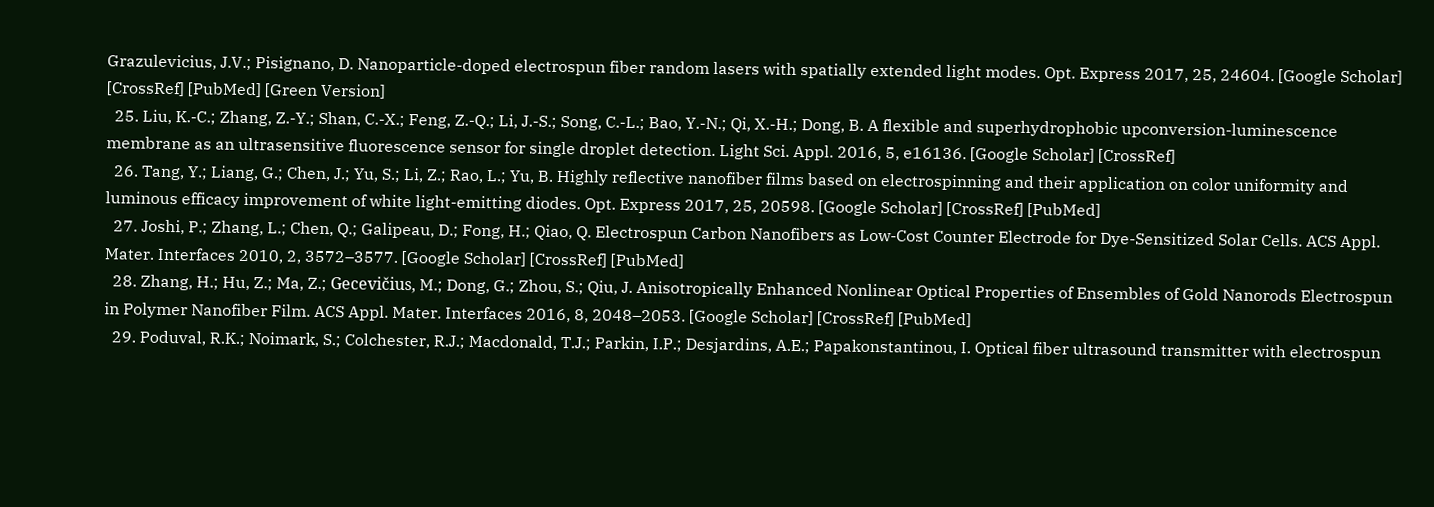Grazulevicius, J.V.; Pisignano, D. Nanoparticle-doped electrospun fiber random lasers with spatially extended light modes. Opt. Express 2017, 25, 24604. [Google Scholar] [CrossRef] [PubMed] [Green Version]
  25. Liu, K.-C.; Zhang, Z.-Y.; Shan, C.-X.; Feng, Z.-Q.; Li, J.-S.; Song, C.-L.; Bao, Y.-N.; Qi, X.-H.; Dong, B. A flexible and superhydrophobic upconversion-luminescence membrane as an ultrasensitive fluorescence sensor for single droplet detection. Light Sci. Appl. 2016, 5, e16136. [Google Scholar] [CrossRef]
  26. Tang, Y.; Liang, G.; Chen, J.; Yu, S.; Li, Z.; Rao, L.; Yu, B. Highly reflective nanofiber films based on electrospinning and their application on color uniformity and luminous efficacy improvement of white light-emitting diodes. Opt. Express 2017, 25, 20598. [Google Scholar] [CrossRef] [PubMed]
  27. Joshi, P.; Zhang, L.; Chen, Q.; Galipeau, D.; Fong, H.; Qiao, Q. Electrospun Carbon Nanofibers as Low-Cost Counter Electrode for Dye-Sensitized Solar Cells. ACS Appl. Mater. Interfaces 2010, 2, 3572–3577. [Google Scholar] [CrossRef] [PubMed]
  28. Zhang, H.; Hu, Z.; Ma, Z.; Gecevičius, M.; Dong, G.; Zhou, S.; Qiu, J. Anisotropically Enhanced Nonlinear Optical Properties of Ensembles of Gold Nanorods Electrospun in Polymer Nanofiber Film. ACS Appl. Mater. Interfaces 2016, 8, 2048–2053. [Google Scholar] [CrossRef] [PubMed]
  29. Poduval, R.K.; Noimark, S.; Colchester, R.J.; Macdonald, T.J.; Parkin, I.P.; Desjardins, A.E.; Papakonstantinou, I. Optical fiber ultrasound transmitter with electrospun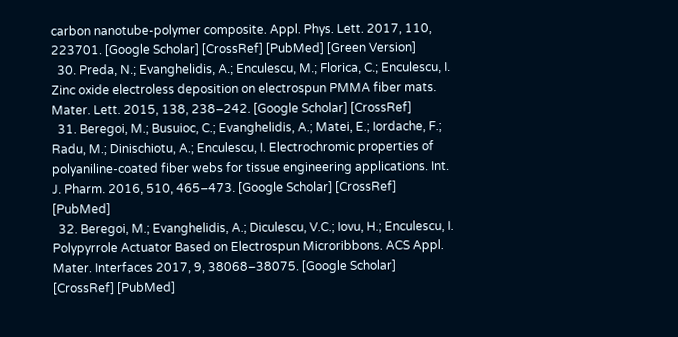carbon nanotube-polymer composite. Appl. Phys. Lett. 2017, 110, 223701. [Google Scholar] [CrossRef] [PubMed] [Green Version]
  30. Preda, N.; Evanghelidis, A.; Enculescu, M.; Florica, C.; Enculescu, I. Zinc oxide electroless deposition on electrospun PMMA fiber mats. Mater. Lett. 2015, 138, 238–242. [Google Scholar] [CrossRef]
  31. Beregoi, M.; Busuioc, C.; Evanghelidis, A.; Matei, E.; Iordache, F.; Radu, M.; Dinischiotu, A.; Enculescu, I. Electrochromic properties of polyaniline-coated fiber webs for tissue engineering applications. Int. J. Pharm. 2016, 510, 465–473. [Google Scholar] [CrossRef] [PubMed]
  32. Beregoi, M.; Evanghelidis, A.; Diculescu, V.C.; Iovu, H.; Enculescu, I. Polypyrrole Actuator Based on Electrospun Microribbons. ACS Appl. Mater. Interfaces 2017, 9, 38068–38075. [Google Scholar] [CrossRef] [PubMed]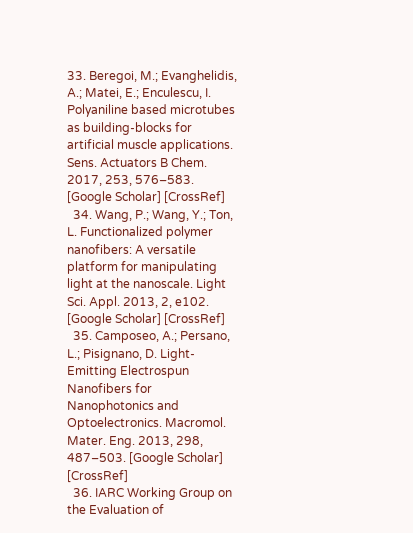33. Beregoi, M.; Evanghelidis, A.; Matei, E.; Enculescu, I. Polyaniline based microtubes as building-blocks for artificial muscle applications. Sens. Actuators B Chem. 2017, 253, 576–583. [Google Scholar] [CrossRef]
  34. Wang, P.; Wang, Y.; Ton, L. Functionalized polymer nanofibers: A versatile platform for manipulating light at the nanoscale. Light Sci. Appl. 2013, 2, e102. [Google Scholar] [CrossRef]
  35. Camposeo, A.; Persano, L.; Pisignano, D. Light-Emitting Electrospun Nanofibers for Nanophotonics and Optoelectronics. Macromol. Mater. Eng. 2013, 298, 487–503. [Google Scholar] [CrossRef]
  36. IARC Working Group on the Evaluation of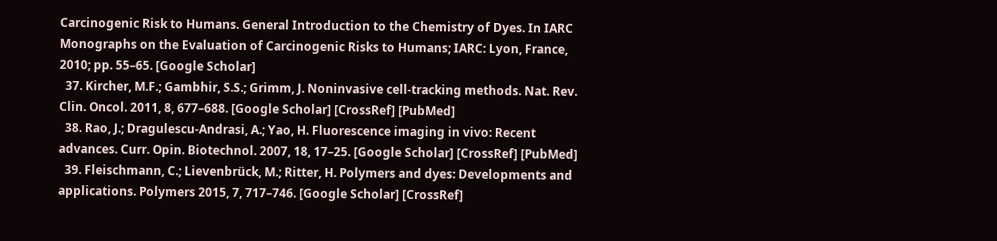Carcinogenic Risk to Humans. General Introduction to the Chemistry of Dyes. In IARC Monographs on the Evaluation of Carcinogenic Risks to Humans; IARC: Lyon, France, 2010; pp. 55–65. [Google Scholar]
  37. Kircher, M.F.; Gambhir, S.S.; Grimm, J. Noninvasive cell-tracking methods. Nat. Rev. Clin. Oncol. 2011, 8, 677–688. [Google Scholar] [CrossRef] [PubMed]
  38. Rao, J.; Dragulescu-Andrasi, A.; Yao, H. Fluorescence imaging in vivo: Recent advances. Curr. Opin. Biotechnol. 2007, 18, 17–25. [Google Scholar] [CrossRef] [PubMed]
  39. Fleischmann, C.; Lievenbrück, M.; Ritter, H. Polymers and dyes: Developments and applications. Polymers 2015, 7, 717–746. [Google Scholar] [CrossRef]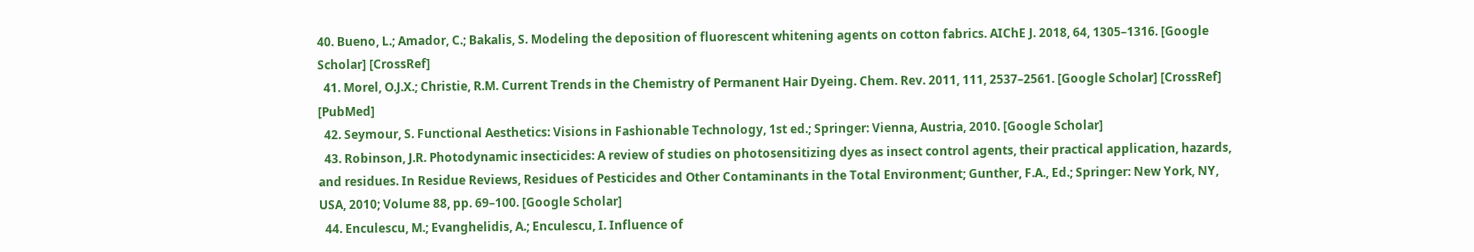40. Bueno, L.; Amador, C.; Bakalis, S. Modeling the deposition of fluorescent whitening agents on cotton fabrics. AIChE J. 2018, 64, 1305–1316. [Google Scholar] [CrossRef]
  41. Morel, O.J.X.; Christie, R.M. Current Trends in the Chemistry of Permanent Hair Dyeing. Chem. Rev. 2011, 111, 2537–2561. [Google Scholar] [CrossRef] [PubMed]
  42. Seymour, S. Functional Aesthetics: Visions in Fashionable Technology, 1st ed.; Springer: Vienna, Austria, 2010. [Google Scholar]
  43. Robinson, J.R. Photodynamic insecticides: A review of studies on photosensitizing dyes as insect control agents, their practical application, hazards, and residues. In Residue Reviews, Residues of Pesticides and Other Contaminants in the Total Environment; Gunther, F.A., Ed.; Springer: New York, NY, USA, 2010; Volume 88, pp. 69–100. [Google Scholar]
  44. Enculescu, M.; Evanghelidis, A.; Enculescu, I. Influence of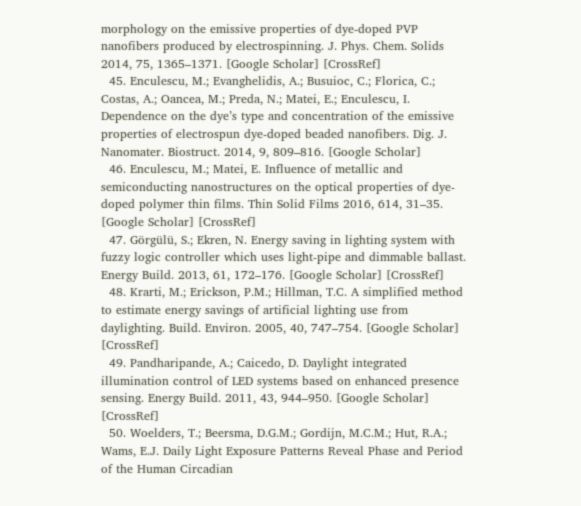morphology on the emissive properties of dye-doped PVP nanofibers produced by electrospinning. J. Phys. Chem. Solids 2014, 75, 1365–1371. [Google Scholar] [CrossRef]
  45. Enculescu, M.; Evanghelidis, A.; Busuioc, C.; Florica, C.; Costas, A.; Oancea, M.; Preda, N.; Matei, E.; Enculescu, I. Dependence on the dye’s type and concentration of the emissive properties of electrospun dye-doped beaded nanofibers. Dig. J. Nanomater. Biostruct. 2014, 9, 809–816. [Google Scholar]
  46. Enculescu, M.; Matei, E. Influence of metallic and semiconducting nanostructures on the optical properties of dye-doped polymer thin films. Thin Solid Films 2016, 614, 31–35. [Google Scholar] [CrossRef]
  47. Görgülü, S.; Ekren, N. Energy saving in lighting system with fuzzy logic controller which uses light-pipe and dimmable ballast. Energy Build. 2013, 61, 172–176. [Google Scholar] [CrossRef]
  48. Krarti, M.; Erickson, P.M.; Hillman, T.C. A simplified method to estimate energy savings of artificial lighting use from daylighting. Build. Environ. 2005, 40, 747–754. [Google Scholar] [CrossRef]
  49. Pandharipande, A.; Caicedo, D. Daylight integrated illumination control of LED systems based on enhanced presence sensing. Energy Build. 2011, 43, 944–950. [Google Scholar] [CrossRef]
  50. Woelders, T.; Beersma, D.G.M.; Gordijn, M.C.M.; Hut, R.A.; Wams, E.J. Daily Light Exposure Patterns Reveal Phase and Period of the Human Circadian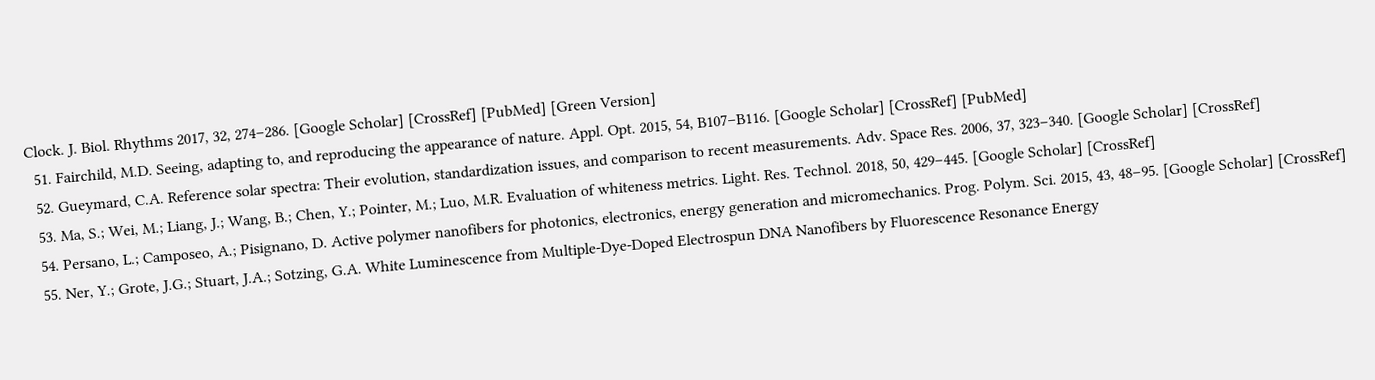Clock. J. Biol. Rhythms 2017, 32, 274–286. [Google Scholar] [CrossRef] [PubMed] [Green Version]
  51. Fairchild, M.D. Seeing, adapting to, and reproducing the appearance of nature. Appl. Opt. 2015, 54, B107–B116. [Google Scholar] [CrossRef] [PubMed]
  52. Gueymard, C.A. Reference solar spectra: Their evolution, standardization issues, and comparison to recent measurements. Adv. Space Res. 2006, 37, 323–340. [Google Scholar] [CrossRef]
  53. Ma, S.; Wei, M.; Liang, J.; Wang, B.; Chen, Y.; Pointer, M.; Luo, M.R. Evaluation of whiteness metrics. Light. Res. Technol. 2018, 50, 429–445. [Google Scholar] [CrossRef]
  54. Persano, L.; Camposeo, A.; Pisignano, D. Active polymer nanofibers for photonics, electronics, energy generation and micromechanics. Prog. Polym. Sci. 2015, 43, 48–95. [Google Scholar] [CrossRef]
  55. Ner, Y.; Grote, J.G.; Stuart, J.A.; Sotzing, G.A. White Luminescence from Multiple-Dye-Doped Electrospun DNA Nanofibers by Fluorescence Resonance Energy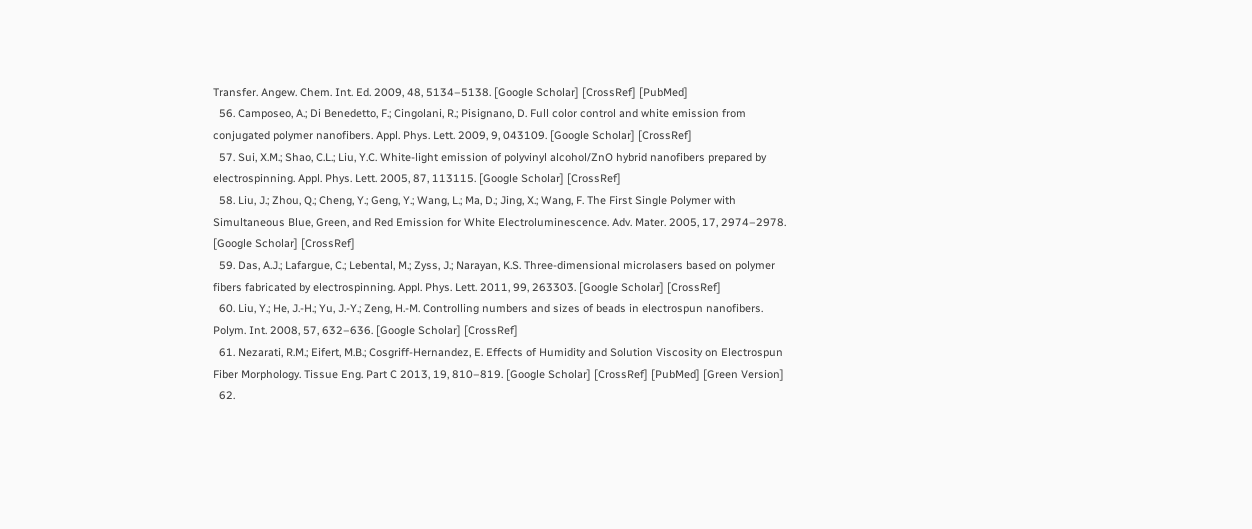Transfer. Angew. Chem. Int. Ed. 2009, 48, 5134–5138. [Google Scholar] [CrossRef] [PubMed]
  56. Camposeo, A.; Di Benedetto, F.; Cingolani, R.; Pisignano, D. Full color control and white emission from conjugated polymer nanofibers. Appl. Phys. Lett. 2009, 9, 043109. [Google Scholar] [CrossRef]
  57. Sui, X.M.; Shao, C.L.; Liu, Y.C. White-light emission of polyvinyl alcohol/ZnO hybrid nanofibers prepared by electrospinning. Appl. Phys. Lett. 2005, 87, 113115. [Google Scholar] [CrossRef]
  58. Liu, J.; Zhou, Q.; Cheng, Y.; Geng, Y.; Wang, L.; Ma, D.; Jing, X.; Wang, F. The First Single Polymer with Simultaneous Blue, Green, and Red Emission for White Electroluminescence. Adv. Mater. 2005, 17, 2974–2978. [Google Scholar] [CrossRef]
  59. Das, A.J.; Lafargue, C.; Lebental, M.; Zyss, J.; Narayan, K.S. Three-dimensional microlasers based on polymer fibers fabricated by electrospinning. Appl. Phys. Lett. 2011, 99, 263303. [Google Scholar] [CrossRef]
  60. Liu, Y.; He, J.-H.; Yu, J.-Y.; Zeng, H.-M. Controlling numbers and sizes of beads in electrospun nanofibers. Polym. Int. 2008, 57, 632–636. [Google Scholar] [CrossRef]
  61. Nezarati, R.M.; Eifert, M.B.; Cosgriff-Hernandez, E. Effects of Humidity and Solution Viscosity on Electrospun Fiber Morphology. Tissue Eng. Part C 2013, 19, 810–819. [Google Scholar] [CrossRef] [PubMed] [Green Version]
  62.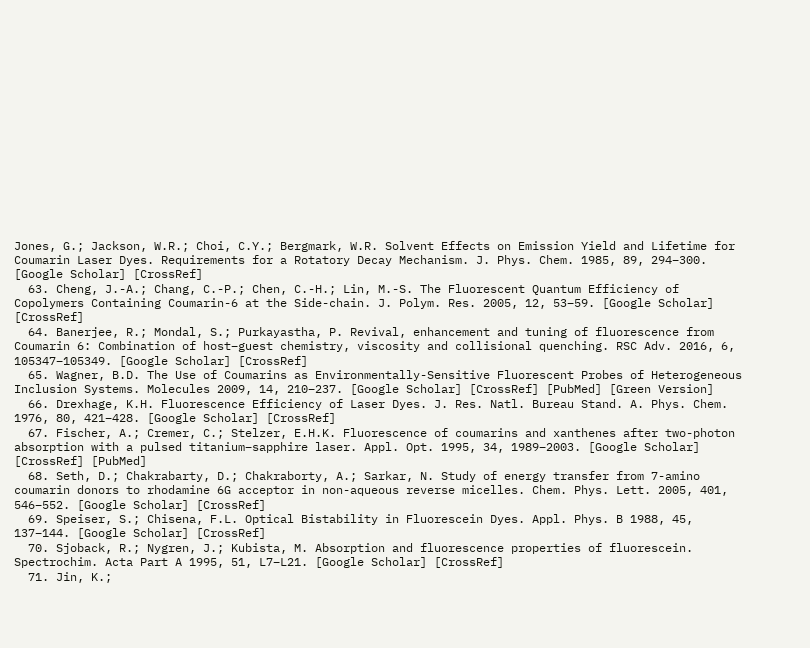Jones, G.; Jackson, W.R.; Choi, C.Y.; Bergmark, W.R. Solvent Effects on Emission Yield and Lifetime for Coumarin Laser Dyes. Requirements for a Rotatory Decay Mechanism. J. Phys. Chem. 1985, 89, 294–300. [Google Scholar] [CrossRef]
  63. Cheng, J.-A.; Chang, C.-P.; Chen, C.-H.; Lin, M.-S. The Fluorescent Quantum Efficiency of Copolymers Containing Coumarin-6 at the Side-chain. J. Polym. Res. 2005, 12, 53–59. [Google Scholar] [CrossRef]
  64. Banerjee, R.; Mondal, S.; Purkayastha, P. Revival, enhancement and tuning of fluorescence from Coumarin 6: Combination of host–guest chemistry, viscosity and collisional quenching. RSC Adv. 2016, 6, 105347–105349. [Google Scholar] [CrossRef]
  65. Wagner, B.D. The Use of Coumarins as Environmentally-Sensitive Fluorescent Probes of Heterogeneous Inclusion Systems. Molecules 2009, 14, 210–237. [Google Scholar] [CrossRef] [PubMed] [Green Version]
  66. Drexhage, K.H. Fluorescence Efficiency of Laser Dyes. J. Res. Natl. Bureau Stand. A. Phys. Chem. 1976, 80, 421–428. [Google Scholar] [CrossRef]
  67. Fischer, A.; Cremer, C.; Stelzer, E.H.K. Fluorescence of coumarins and xanthenes after two-photon absorption with a pulsed titanium–sapphire laser. Appl. Opt. 1995, 34, 1989–2003. [Google Scholar] [CrossRef] [PubMed]
  68. Seth, D.; Chakrabarty, D.; Chakraborty, A.; Sarkar, N. Study of energy transfer from 7-amino coumarin donors to rhodamine 6G acceptor in non-aqueous reverse micelles. Chem. Phys. Lett. 2005, 401, 546–552. [Google Scholar] [CrossRef]
  69. Speiser, S.; Chisena, F.L. Optical Bistability in Fluorescein Dyes. Appl. Phys. B 1988, 45, 137–144. [Google Scholar] [CrossRef]
  70. Sjoback, R.; Nygren, J.; Kubista, M. Absorption and fluorescence properties of fluorescein. Spectrochim. Acta Part A 1995, 51, L7–L21. [Google Scholar] [CrossRef]
  71. Jin, K.;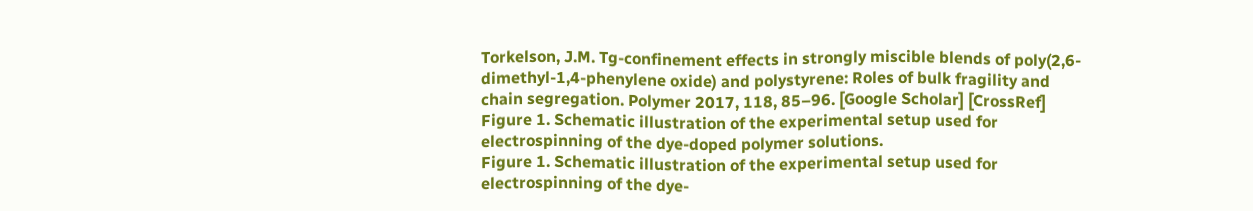Torkelson, J.M. Tg-confinement effects in strongly miscible blends of poly(2,6-dimethyl-1,4-phenylene oxide) and polystyrene: Roles of bulk fragility and chain segregation. Polymer 2017, 118, 85–96. [Google Scholar] [CrossRef]
Figure 1. Schematic illustration of the experimental setup used for electrospinning of the dye-doped polymer solutions.
Figure 1. Schematic illustration of the experimental setup used for electrospinning of the dye-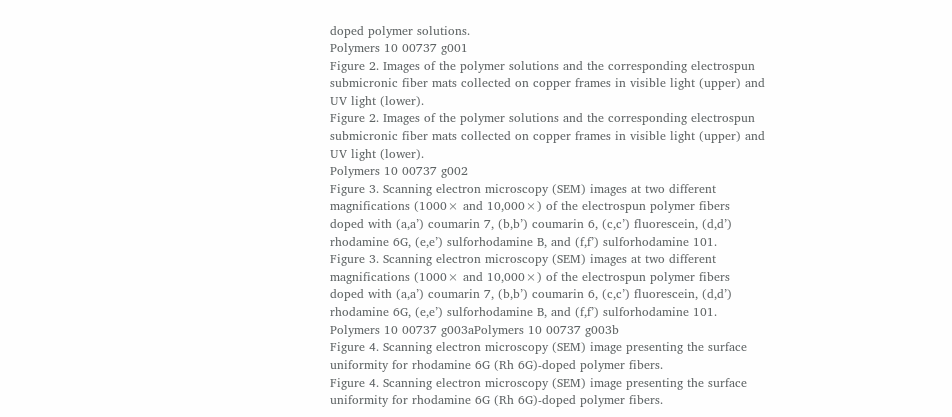doped polymer solutions.
Polymers 10 00737 g001
Figure 2. Images of the polymer solutions and the corresponding electrospun submicronic fiber mats collected on copper frames in visible light (upper) and UV light (lower).
Figure 2. Images of the polymer solutions and the corresponding electrospun submicronic fiber mats collected on copper frames in visible light (upper) and UV light (lower).
Polymers 10 00737 g002
Figure 3. Scanning electron microscopy (SEM) images at two different magnifications (1000× and 10,000×) of the electrospun polymer fibers doped with (a,a’) coumarin 7, (b,b’) coumarin 6, (c,c’) fluorescein, (d,d’) rhodamine 6G, (e,e’) sulforhodamine B, and (f,f’) sulforhodamine 101.
Figure 3. Scanning electron microscopy (SEM) images at two different magnifications (1000× and 10,000×) of the electrospun polymer fibers doped with (a,a’) coumarin 7, (b,b’) coumarin 6, (c,c’) fluorescein, (d,d’) rhodamine 6G, (e,e’) sulforhodamine B, and (f,f’) sulforhodamine 101.
Polymers 10 00737 g003aPolymers 10 00737 g003b
Figure 4. Scanning electron microscopy (SEM) image presenting the surface uniformity for rhodamine 6G (Rh 6G)-doped polymer fibers.
Figure 4. Scanning electron microscopy (SEM) image presenting the surface uniformity for rhodamine 6G (Rh 6G)-doped polymer fibers.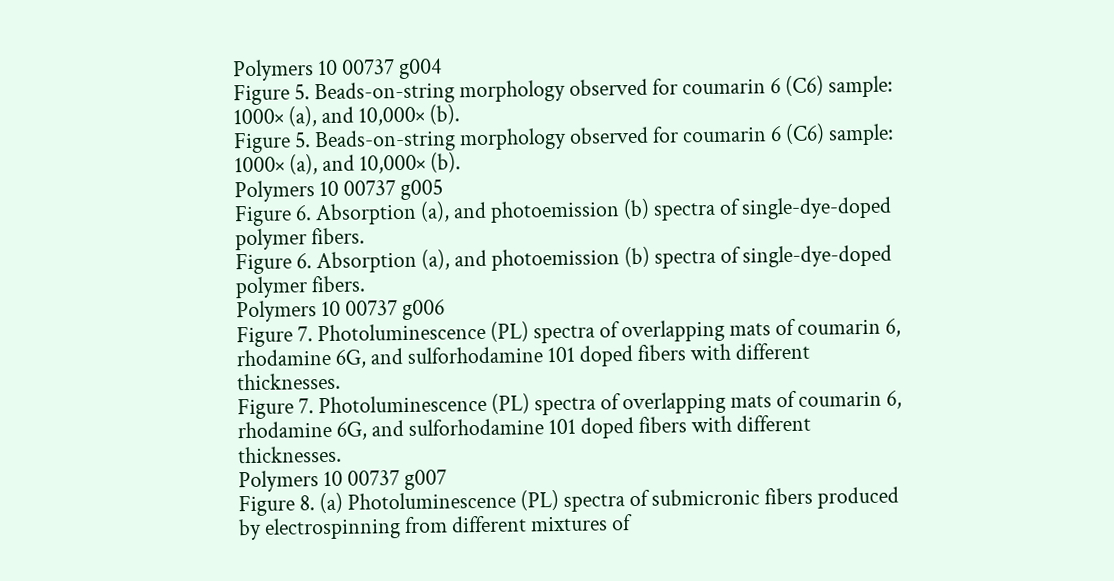Polymers 10 00737 g004
Figure 5. Beads-on-string morphology observed for coumarin 6 (C6) sample: 1000× (a), and 10,000× (b).
Figure 5. Beads-on-string morphology observed for coumarin 6 (C6) sample: 1000× (a), and 10,000× (b).
Polymers 10 00737 g005
Figure 6. Absorption (a), and photoemission (b) spectra of single-dye-doped polymer fibers.
Figure 6. Absorption (a), and photoemission (b) spectra of single-dye-doped polymer fibers.
Polymers 10 00737 g006
Figure 7. Photoluminescence (PL) spectra of overlapping mats of coumarin 6, rhodamine 6G, and sulforhodamine 101 doped fibers with different thicknesses.
Figure 7. Photoluminescence (PL) spectra of overlapping mats of coumarin 6, rhodamine 6G, and sulforhodamine 101 doped fibers with different thicknesses.
Polymers 10 00737 g007
Figure 8. (a) Photoluminescence (PL) spectra of submicronic fibers produced by electrospinning from different mixtures of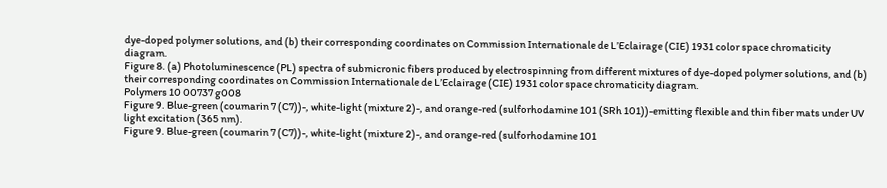dye-doped polymer solutions, and (b) their corresponding coordinates on Commission Internationale de L’Eclairage (CIE) 1931 color space chromaticity diagram.
Figure 8. (a) Photoluminescence (PL) spectra of submicronic fibers produced by electrospinning from different mixtures of dye-doped polymer solutions, and (b) their corresponding coordinates on Commission Internationale de L’Eclairage (CIE) 1931 color space chromaticity diagram.
Polymers 10 00737 g008
Figure 9. Blue-green (coumarin 7 (C7))-, white-light (mixture 2)-, and orange-red (sulforhodamine 101 (SRh 101))-emitting flexible and thin fiber mats under UV light excitation (365 nm).
Figure 9. Blue-green (coumarin 7 (C7))-, white-light (mixture 2)-, and orange-red (sulforhodamine 101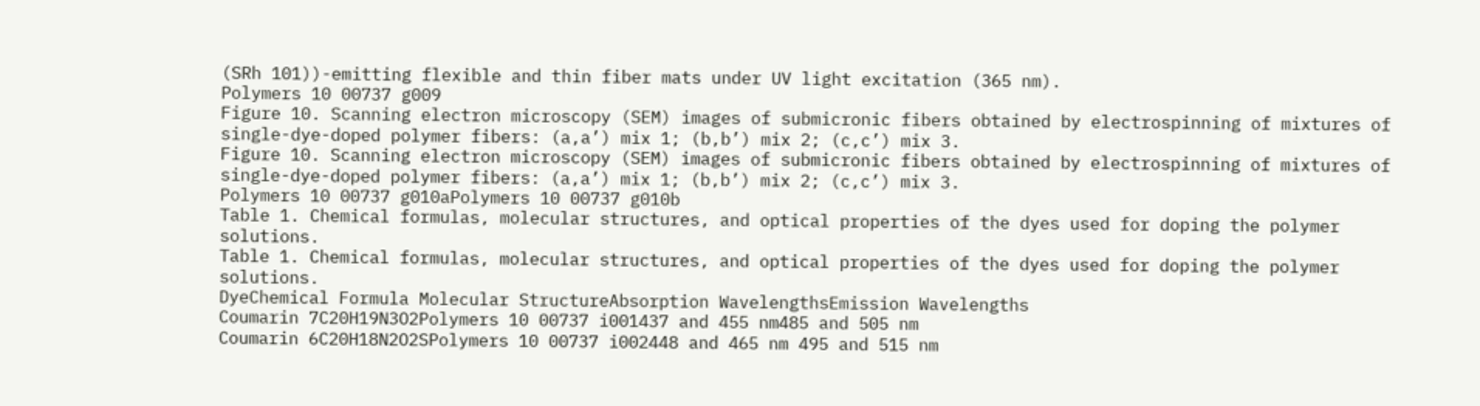(SRh 101))-emitting flexible and thin fiber mats under UV light excitation (365 nm).
Polymers 10 00737 g009
Figure 10. Scanning electron microscopy (SEM) images of submicronic fibers obtained by electrospinning of mixtures of single-dye-doped polymer fibers: (a,a’) mix 1; (b,b’) mix 2; (c,c’) mix 3.
Figure 10. Scanning electron microscopy (SEM) images of submicronic fibers obtained by electrospinning of mixtures of single-dye-doped polymer fibers: (a,a’) mix 1; (b,b’) mix 2; (c,c’) mix 3.
Polymers 10 00737 g010aPolymers 10 00737 g010b
Table 1. Chemical formulas, molecular structures, and optical properties of the dyes used for doping the polymer solutions.
Table 1. Chemical formulas, molecular structures, and optical properties of the dyes used for doping the polymer solutions.
DyeChemical Formula Molecular StructureAbsorption WavelengthsEmission Wavelengths
Coumarin 7C20H19N3O2Polymers 10 00737 i001437 and 455 nm485 and 505 nm
Coumarin 6C20H18N2O2SPolymers 10 00737 i002448 and 465 nm 495 and 515 nm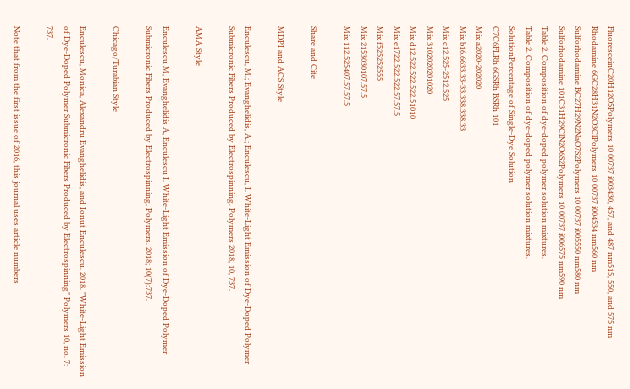FluoresceinC20H12O5Polymers 10 00737 i003430, 457, and 487 nm515, 550, and 575 nm
Rhodamine 6GC28H31N2O3ClPolymers 10 00737 i004534 nm560 nm
Sulforhodamine BC27H29N2NaO7S2Polymers 10 00737 i005550 nm580 nm
Sulforhodamine 101C31H29ClN2O6S2Polymers 10 00737 i006575 nm590 nm
Table 2. Composition of dye-doped polymer solution mixtures.
Table 2. Composition of dye-doped polymer solution mixtures.
SolutionPercentage of Single-Dye Solution
C7C6FLRh 6GSRh BSRh 101
Mix a2020-202020
Mix b16.6633.33-33.338.338.33
Mix c12.525-2512.525
Mix 3102020201020
Mix d12.522.522.522.51010
Mix e1722.522.522.57.57.5
Mix f525252555
Mix 2153030107.57.5
Mix 112.525407.57.57.5

Share and Cite

MDPI and ACS Style

Enculescu, M.; Evanghelidis, A.; Enculescu, I. White-Light Emission of Dye-Doped Polymer Submicronic Fibers Produced by Electrospinning. Polymers 2018, 10, 737.

AMA Style

Enculescu M, Evanghelidis A, Enculescu I. White-Light Emission of Dye-Doped Polymer Submicronic Fibers Produced by Electrospinning. Polymers. 2018; 10(7):737.

Chicago/Turabian Style

Enculescu, Monica, Alexandru Evanghelidis, and Ionut Enculescu. 2018. "White-Light Emission of Dye-Doped Polymer Submicronic Fibers Produced by Electrospinning" Polymers 10, no. 7: 737.

Note that from the first issue of 2016, this journal uses article numbers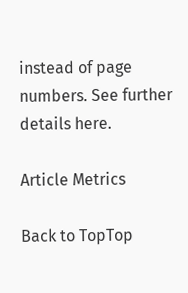instead of page numbers. See further details here.

Article Metrics

Back to TopTop